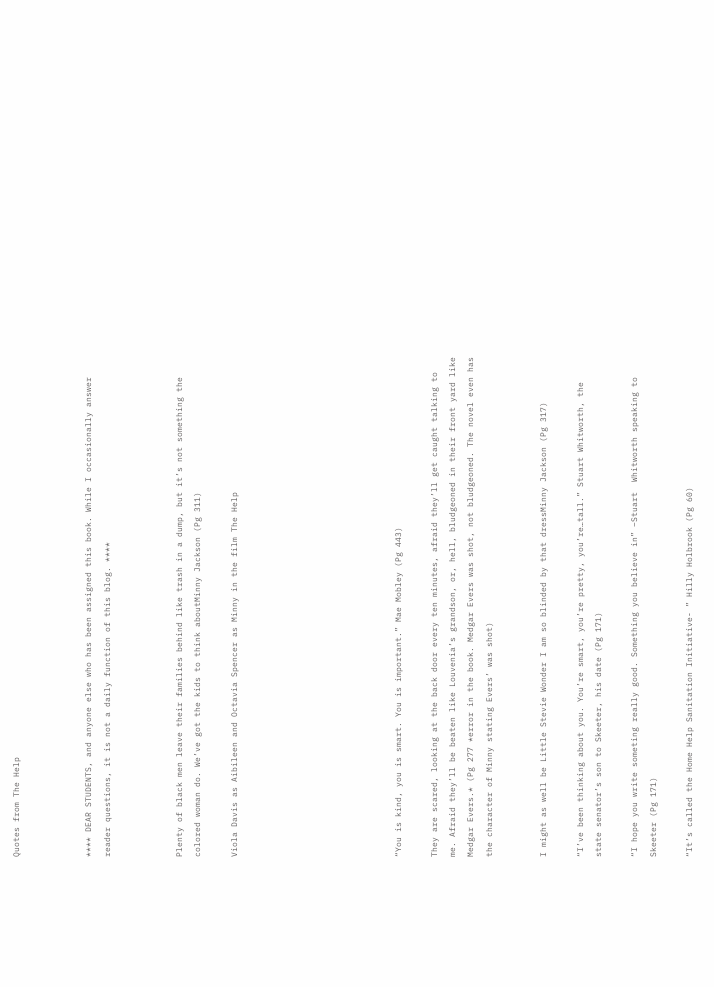Quotes from The Help



**** DEAR STUDENTS, and anyone else who has been assigned this book. While I occasionally answer reader questions, it is not a daily function of this blog. ****



Plenty of black men leave their families behind like trash in a dump, but it’s not something the colored woman do. We’ve got the kids to think aboutMinny Jackson (Pg 311)

Viola Davis as Aibileen and Octavia Spencer as Minny in the film The Help








“You is kind, you is smart. You is important.” Mae Mobley (Pg 443)

They are scared, looking at the back door every ten minutes, afraid they’ll get caught talking to me. Afraid they’ll be beaten like Louvenia’s grandson, or, hell, bludgeoned in their front yard like Medgar Evers.* (Pg 277 *error in the book. Medgar Evers was shot, not bludgeoned. The novel even has the character of Minny stating Evers’ was shot)


I might as well be Little Stevie Wonder I am so blinded by that dressMinny Jackson (Pg 317)

“I’ve been thinking about you. You’re smart, you’re pretty, you’re…tall.” Stuart Whitworth, the state senator’s son to Skeeter, his date (Pg 171)

“I hope you write someting really good. Something you believe in” –Stuart  Whitworth speaking to Skeeter (Pg 171)

“It’s called the Home Help Sanitation Initiative- ” Hilly Holbrook (Pg 60)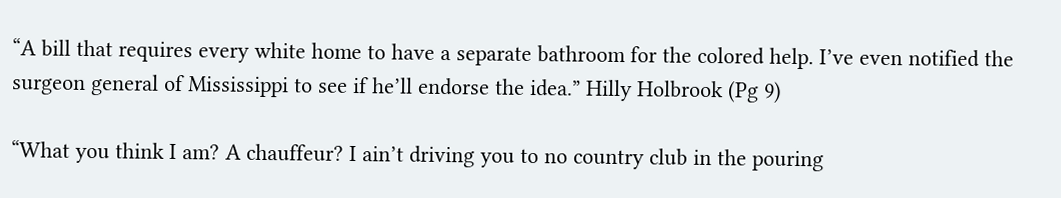“A bill that requires every white home to have a separate bathroom for the colored help. I’ve even notified the surgeon general of Mississippi to see if he’ll endorse the idea.” Hilly Holbrook (Pg 9)

“What you think I am? A chauffeur? I ain’t driving you to no country club in the pouring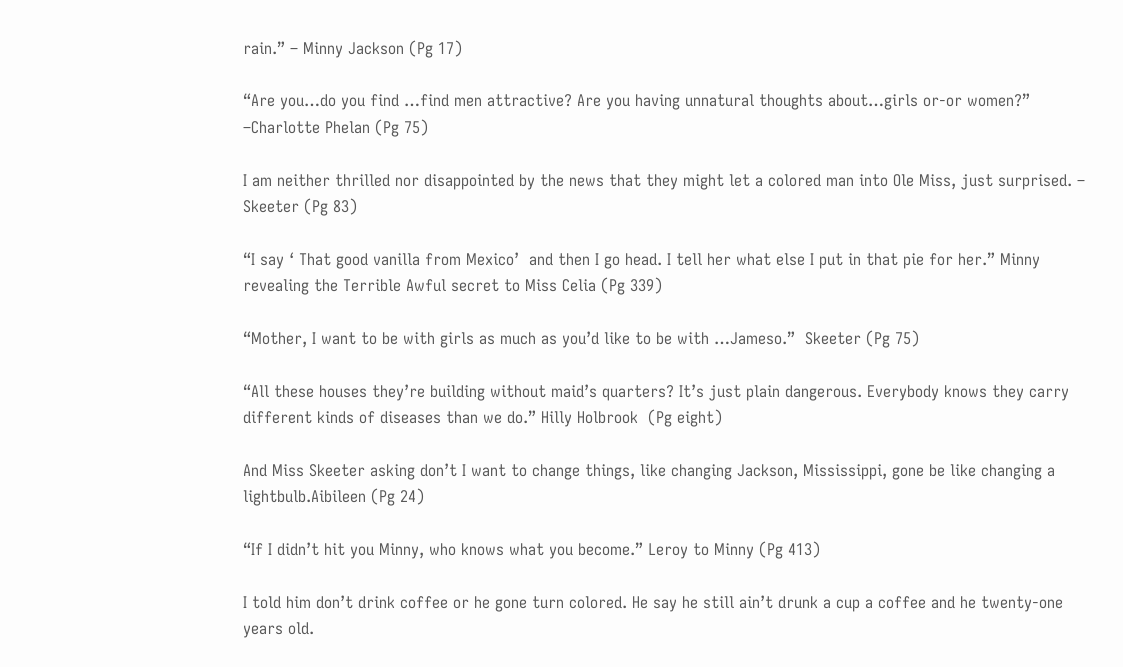rain.” – Minny Jackson (Pg 17)

“Are you…do you find …find men attractive? Are you having unnatural thoughts about…girls or-or women?” –Charlotte Phelan (Pg 75)

I am neither thrilled nor disappointed by the news that they might let a colored man into Ole Miss, just surprised. – Skeeter (Pg 83)

“I say ‘ That good vanilla from Mexico’  and then I go head. I tell her what else I put in that pie for her.” Minny revealing the Terrible Awful secret to Miss Celia (Pg 339)

“Mother, I want to be with girls as much as you’d like to be with …Jameso.”  Skeeter (Pg 75)

“All these houses they’re building without maid’s quarters? It’s just plain dangerous. Everybody knows they carry different kinds of diseases than we do.” Hilly Holbrook  (Pg eight)

And Miss Skeeter asking don’t I want to change things, like changing Jackson, Mississippi, gone be like changing a lightbulb.Aibileen (Pg 24)

“If I didn’t hit you Minny, who knows what you become.” Leroy to Minny (Pg 413)

I told him don’t drink coffee or he gone turn colored. He say he still ain’t drunk a cup a coffee and he twenty-one years old.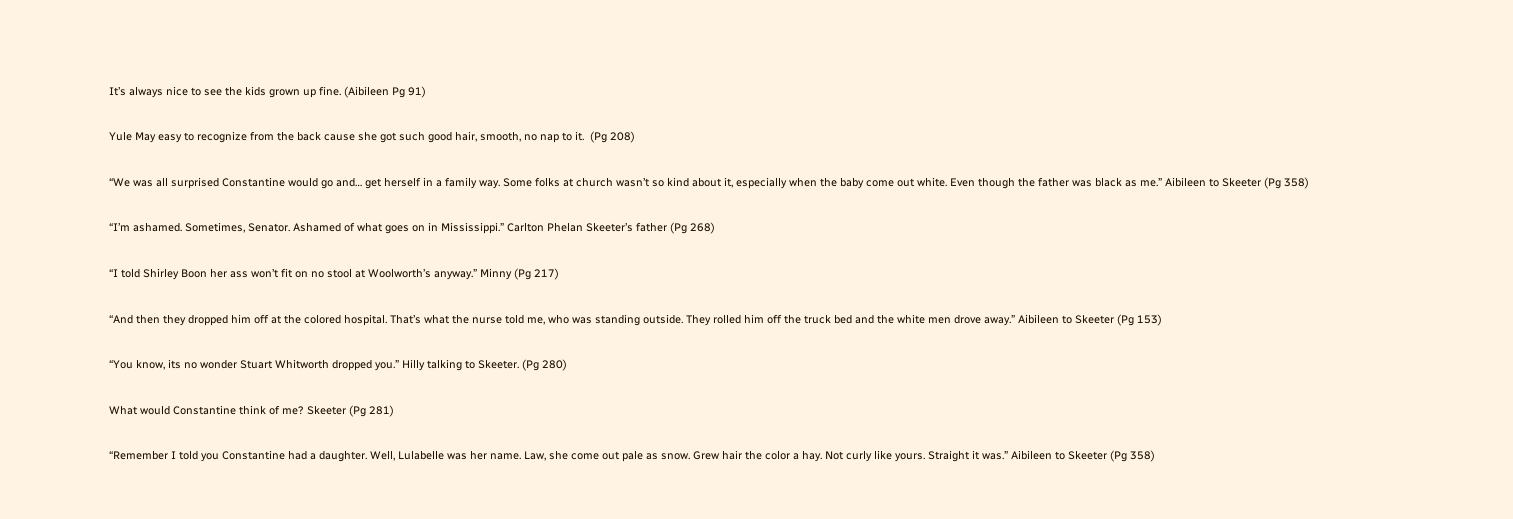It’s always nice to see the kids grown up fine. (Aibileen Pg 91)

Yule May easy to recognize from the back cause she got such good hair, smooth, no nap to it.  (Pg 208)

“We was all surprised Constantine would go and… get herself in a family way. Some folks at church wasn’t so kind about it, especially when the baby come out white. Even though the father was black as me.” Aibileen to Skeeter (Pg 358)

“I’m ashamed. Sometimes, Senator. Ashamed of what goes on in Mississippi.” Carlton Phelan Skeeter’s father (Pg 268)

“I told Shirley Boon her ass won’t fit on no stool at Woolworth’s anyway.” Minny (Pg 217)

“And then they dropped him off at the colored hospital. That’s what the nurse told me, who was standing outside. They rolled him off the truck bed and the white men drove away.” Aibileen to Skeeter (Pg 153)

“You know, its no wonder Stuart Whitworth dropped you.” Hilly talking to Skeeter. (Pg 280)

What would Constantine think of me? Skeeter (Pg 281)

“Remember I told you Constantine had a daughter. Well, Lulabelle was her name. Law, she come out pale as snow. Grew hair the color a hay. Not curly like yours. Straight it was.” Aibileen to Skeeter (Pg 358)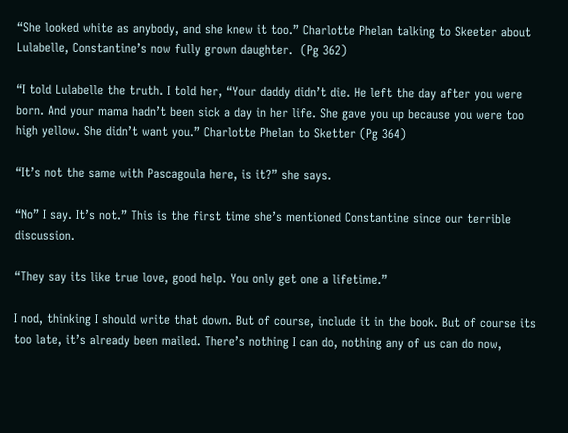“She looked white as anybody, and she knew it too.” Charlotte Phelan talking to Skeeter about Lulabelle, Constantine’s now fully grown daughter.  (Pg 362)

“I told Lulabelle the truth. I told her, “Your daddy didn’t die. He left the day after you were born. And your mama hadn’t been sick a day in her life. She gave you up because you were too high yellow. She didn’t want you.” Charlotte Phelan to Sketter (Pg 364)

“It’s not the same with Pascagoula here, is it?” she says.

“No” I say. It’s not.” This is the first time she’s mentioned Constantine since our terrible discussion.

“They say its like true love, good help. You only get one a lifetime.”

I nod, thinking I should write that down. But of course, include it in the book. But of course its too late, it’s already been mailed. There’s nothing I can do, nothing any of us can do now,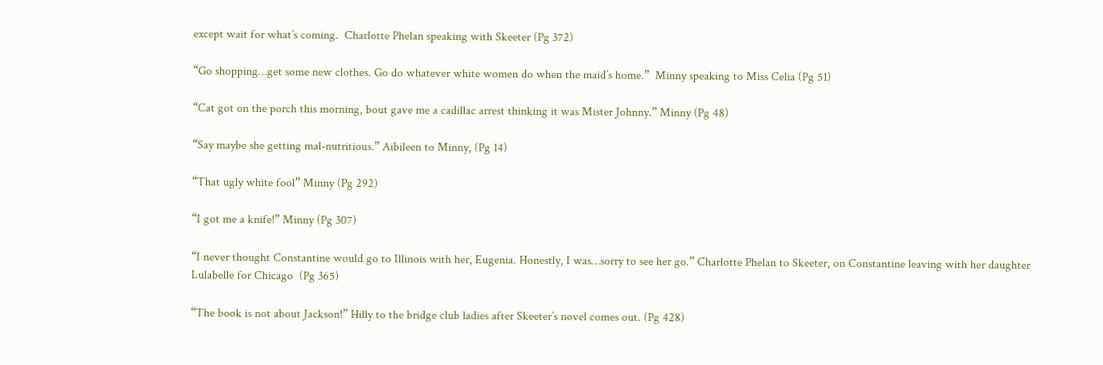except wait for what’s coming.  Charlotte Phelan speaking with Skeeter (Pg 372)

“Go shopping…get some new clothes. Go do whatever white women do when the maid’s home.”  Minny speaking to Miss Celia (Pg 51)

“Cat got on the porch this morning, bout gave me a cadillac arrest thinking it was Mister Johnny.” Minny (Pg 48)

“Say maybe she getting mal-nutritious.” Aibileen to Minny, (Pg 14)

“That ugly white fool” Minny (Pg 292)

“I got me a knife!” Minny (Pg 307)

“I never thought Constantine would go to Illinois with her, Eugenia. Honestly, I was…sorry to see her go.” Charlotte Phelan to Skeeter, on Constantine leaving with her daughter Lulabelle for Chicago  (Pg 365)

“The book is not about Jackson!” Hilly to the bridge club ladies after Skeeter’s novel comes out. (Pg 428)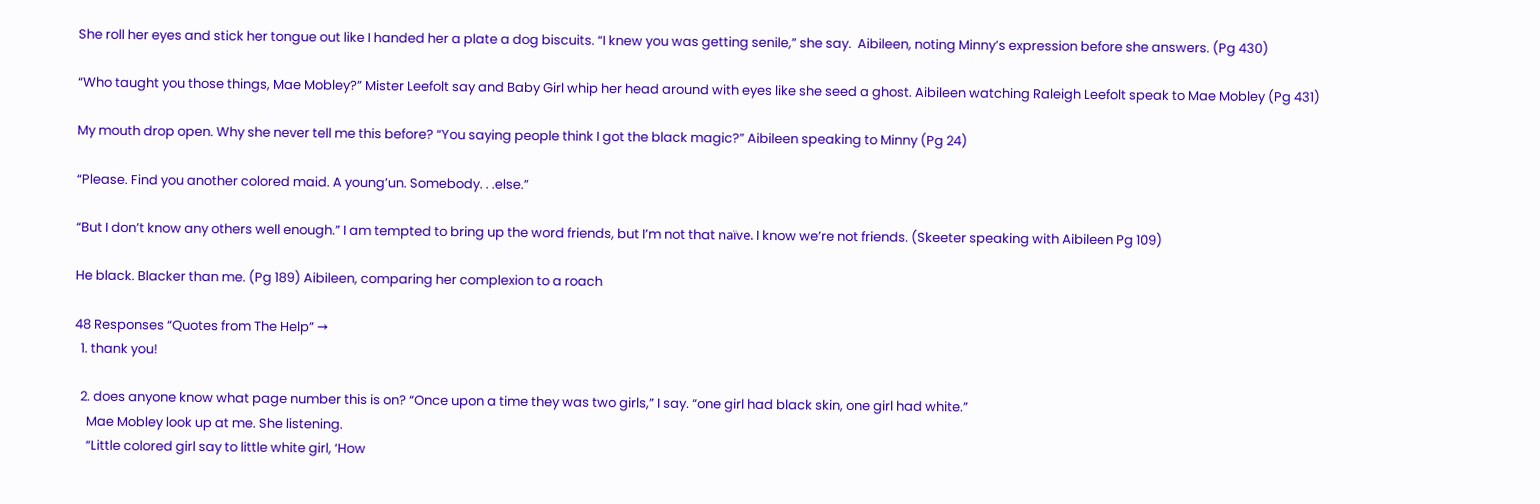She roll her eyes and stick her tongue out like I handed her a plate a dog biscuits. “I knew you was getting senile,” she say.  Aibileen, noting Minny’s expression before she answers. (Pg 430)

“Who taught you those things, Mae Mobley?” Mister Leefolt say and Baby Girl whip her head around with eyes like she seed a ghost. Aibileen watching Raleigh Leefolt speak to Mae Mobley (Pg 431)

My mouth drop open. Why she never tell me this before? “You saying people think I got the black magic?” Aibileen speaking to Minny (Pg 24)

“Please. Find you another colored maid. A young’un. Somebody. . .else.”

“But I don’t know any others well enough.” I am tempted to bring up the word friends, but I’m not that naïve. I know we’re not friends. (Skeeter speaking with Aibileen Pg 109)

He black. Blacker than me. (Pg 189) Aibileen, comparing her complexion to a roach

48 Responses “Quotes from The Help” →
  1. thank you!

  2. does anyone know what page number this is on? “Once upon a time they was two girls,” I say. “one girl had black skin, one girl had white.”
    Mae Mobley look up at me. She listening.
    “Little colored girl say to little white girl, ‘How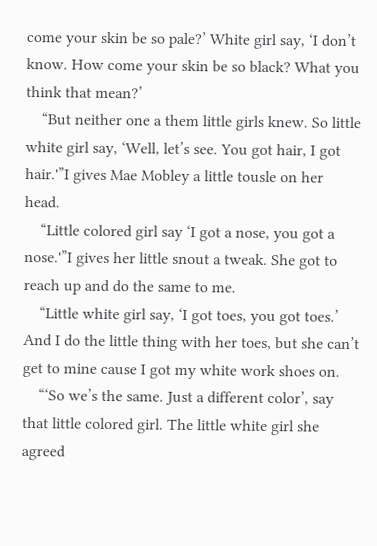come your skin be so pale?’ White girl say, ‘I don’t know. How come your skin be so black? What you think that mean?’
    “But neither one a them little girls knew. So little white girl say, ‘Well, let’s see. You got hair, I got hair.'”I gives Mae Mobley a little tousle on her head.
    “Little colored girl say ‘I got a nose, you got a nose.'”I gives her little snout a tweak. She got to reach up and do the same to me.
    “Little white girl say, ‘I got toes, you got toes.’ And I do the little thing with her toes, but she can’t get to mine cause I got my white work shoes on.
    “‘So we’s the same. Just a different color’, say that little colored girl. The little white girl she agreed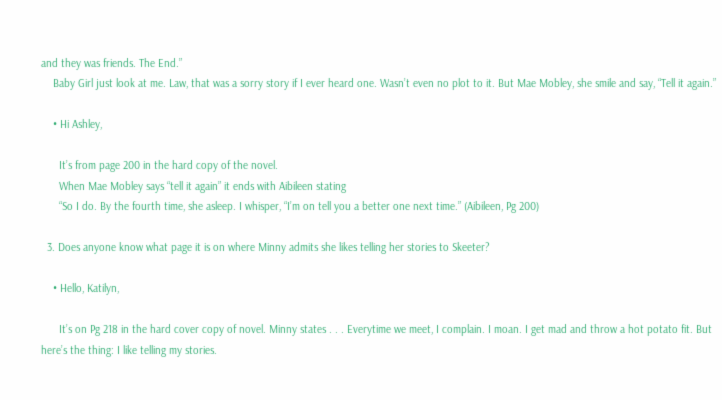and they was friends. The End.”
    Baby Girl just look at me. Law, that was a sorry story if I ever heard one. Wasn’t even no plot to it. But Mae Mobley, she smile and say, “Tell it again.”

    • Hi Ashley,

      It’s from page 200 in the hard copy of the novel.
      When Mae Mobley says “tell it again” it ends with Aibileen stating
      “So I do. By the fourth time, she asleep. I whisper, “I’m on tell you a better one next time.” (Aibileen, Pg 200)

  3. Does anyone know what page it is on where Minny admits she likes telling her stories to Skeeter?

    • Hello, Katilyn,

      It’s on Pg 218 in the hard cover copy of novel. Minny states . . . Everytime we meet, I complain. I moan. I get mad and throw a hot potato fit. But here’s the thing: I like telling my stories.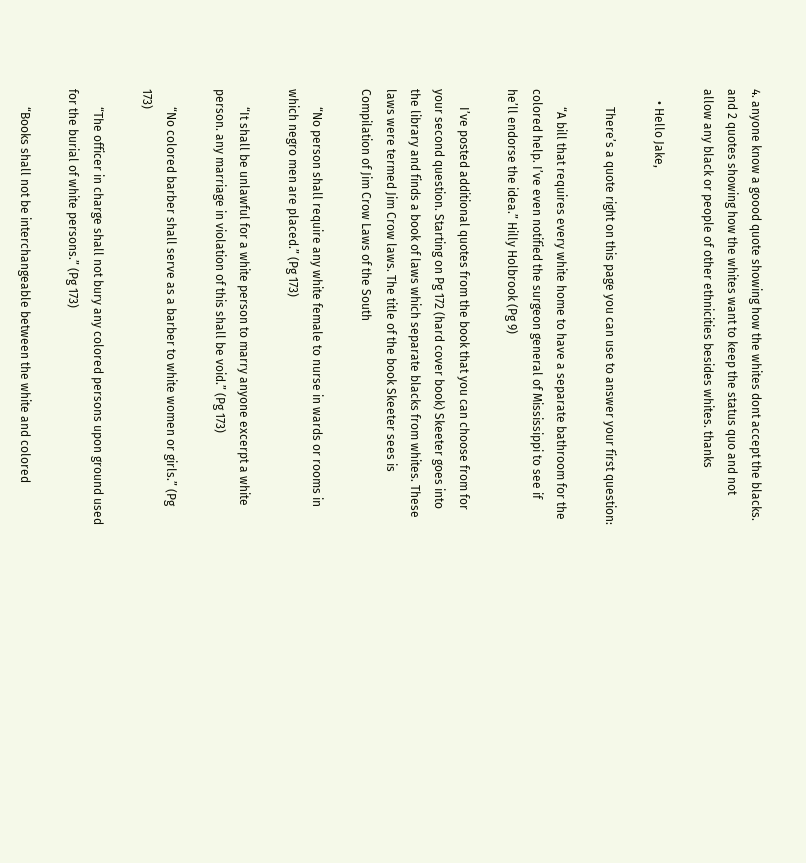4. anyone know a goood quote showing how the whites dont accept the blacks. and 2 quotes showing how the whites want to keep the status quo and not allow any black or people of other ethnicities besides whites. thanks

    • Hello Jake,

      There’s a quote right on this page you can use to answer your first question:

      “A bill that requires every white home to have a separate bathroom for the colored help. I’ve even notified the surgeon general of Mississippi to see if he’ll endorse the idea.” Hilly Holbrook (Pg 9)

      I’ve posted additional quotes from the book that you can choose from for your second question. Starting on Pg 172 (hard cover book) Skeeter goes into the library and finds a book of laws which separate blacks from whites. These laws were termed Jim Crow laws. The title of the book Skeeter sees is Compilation of Jim Crow Laws of the South

      “No person shall require any white female to nurse in wards or rooms in which negro men are placed.” (Pg 173)

      “It shall be unlawful for a white person to marry anyone excerpt a white person. any marriage in violation of this shall be void.” (Pg 173)

      “No colored barber shall serve as a barber to white women or girls.” (Pg 173)

      “The officer in charge shall not bury any colored persons upon ground used for the burial of white persons.” (Pg 173)

      “Books shall not be interchangeable between the white and colored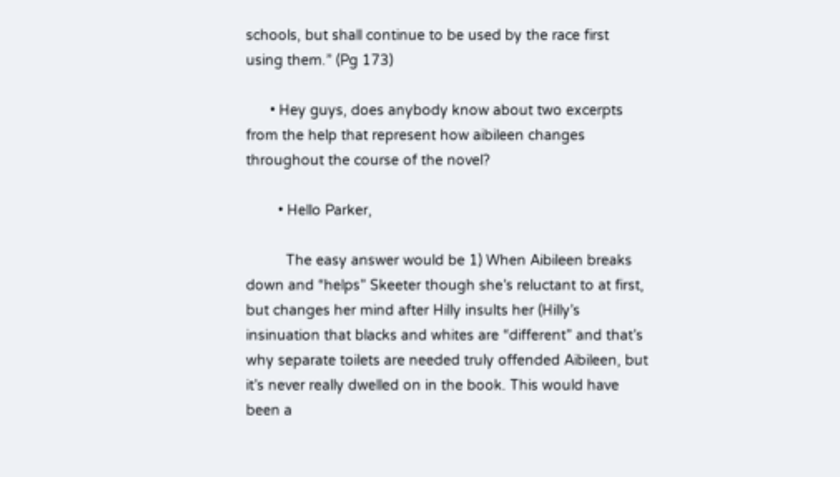schools, but shall continue to be used by the race first using them.” (Pg 173)

      • Hey guys, does anybody know about two excerpts from the help that represent how aibileen changes throughout the course of the novel?

        • Hello Parker,

          The easy answer would be 1) When Aibileen breaks down and “helps” Skeeter though she’s reluctant to at first, but changes her mind after Hilly insults her (Hilly’s insinuation that blacks and whites are “different” and that’s why separate toilets are needed truly offended Aibileen, but it’s never really dwelled on in the book. This would have been a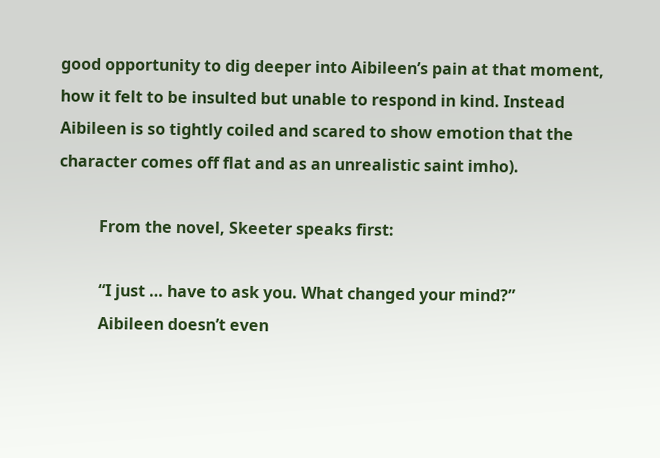good opportunity to dig deeper into Aibileen’s pain at that moment, how it felt to be insulted but unable to respond in kind. Instead Aibileen is so tightly coiled and scared to show emotion that the character comes off flat and as an unrealistic saint imho).

          From the novel, Skeeter speaks first:

          “I just … have to ask you. What changed your mind?”
          Aibileen doesn’t even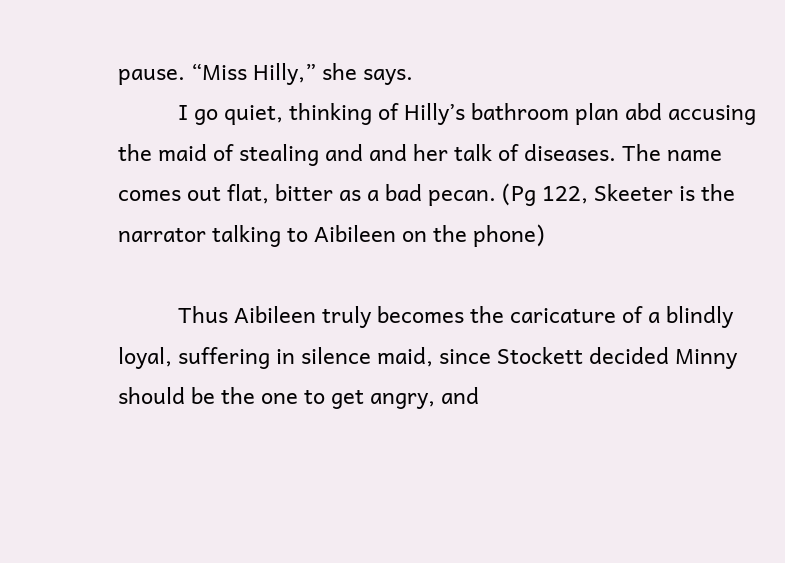pause. “Miss Hilly,” she says.
          I go quiet, thinking of Hilly’s bathroom plan abd accusing the maid of stealing and and her talk of diseases. The name comes out flat, bitter as a bad pecan. (Pg 122, Skeeter is the narrator talking to Aibileen on the phone)

          Thus Aibileen truly becomes the caricature of a blindly loyal, suffering in silence maid, since Stockett decided Minny should be the one to get angry, and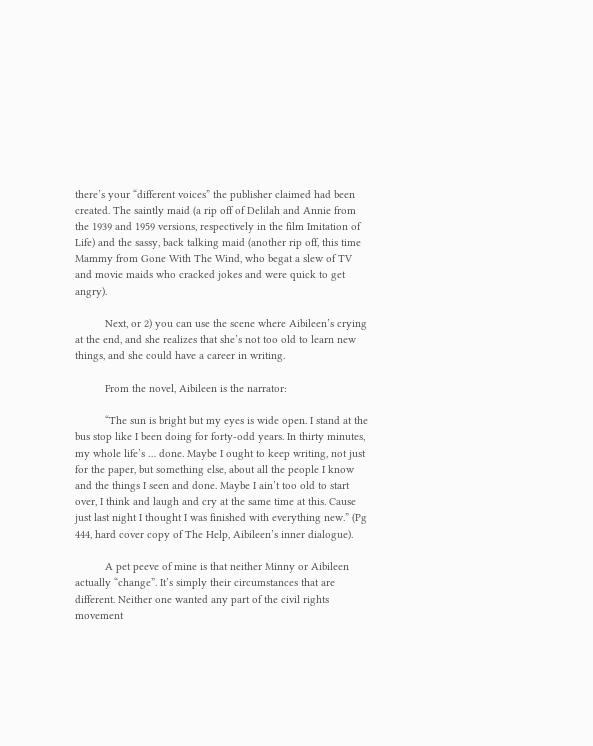there’s your “different voices” the publisher claimed had been created. The saintly maid (a rip off of Delilah and Annie from the 1939 and 1959 versions, respectively in the film Imitation of Life) and the sassy, back talking maid (another rip off, this time Mammy from Gone With The Wind, who begat a slew of TV and movie maids who cracked jokes and were quick to get angry).

          Next, or 2) you can use the scene where Aibileen’s crying at the end, and she realizes that she’s not too old to learn new things, and she could have a career in writing.

          From the novel, Aibileen is the narrator:

          “The sun is bright but my eyes is wide open. I stand at the bus stop like I been doing for forty-odd years. In thirty minutes, my whole life’s … done. Maybe I ought to keep writing, not just for the paper, but something else, about all the people I know and the things I seen and done. Maybe I ain’t too old to start over, I think and laugh and cry at the same time at this. Cause just last night I thought I was finished with everything new.” (Pg 444, hard cover copy of The Help, Aibileen’s inner dialogue).

          A pet peeve of mine is that neither Minny or Aibileen actually “change”. It’s simply their circumstances that are different. Neither one wanted any part of the civil rights movement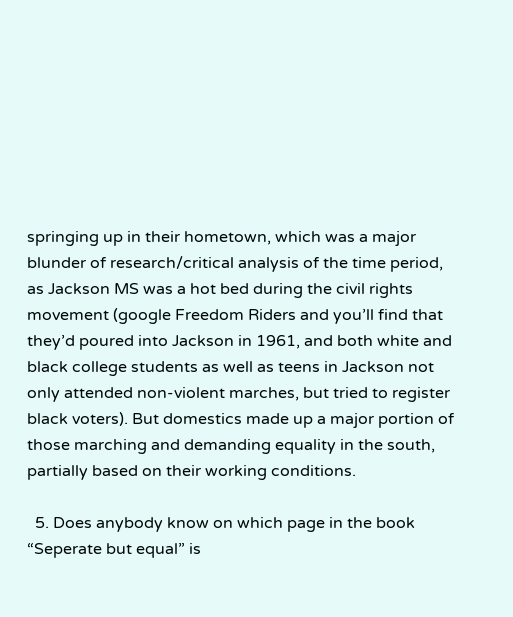springing up in their hometown, which was a major blunder of research/critical analysis of the time period, as Jackson MS was a hot bed during the civil rights movement (google Freedom Riders and you’ll find that they’d poured into Jackson in 1961, and both white and black college students as well as teens in Jackson not only attended non-violent marches, but tried to register black voters). But domestics made up a major portion of those marching and demanding equality in the south, partially based on their working conditions.

  5. Does anybody know on which page in the book “Seperate but equal” is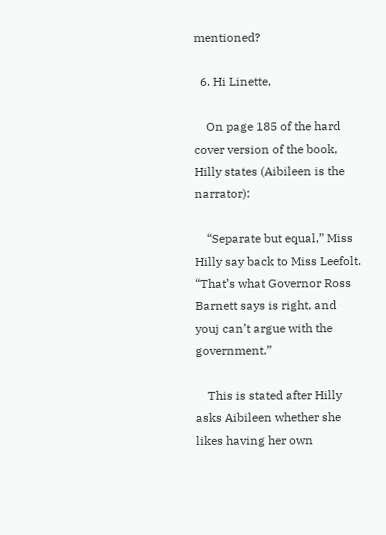mentioned?

  6. Hi Linette,

    On page 185 of the hard cover version of the book, Hilly states (Aibileen is the narrator):

    “Separate but equal,” Miss Hilly say back to Miss Leefolt. “That’s what Governor Ross Barnett says is right, and youj can’t argue with the government.”

    This is stated after Hilly asks Aibileen whether she likes having her own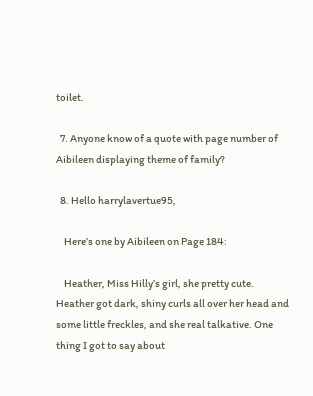toilet.

  7. Anyone know of a quote with page number of Aibileen displaying theme of family?

  8. Hello harrylavertue95,

    Here’s one by Aibileen on Page 184:

    Heather, Miss Hilly’s girl, she pretty cute. Heather got dark, shiny curls all over her head and some little freckles, and she real talkative. One thing I got to say about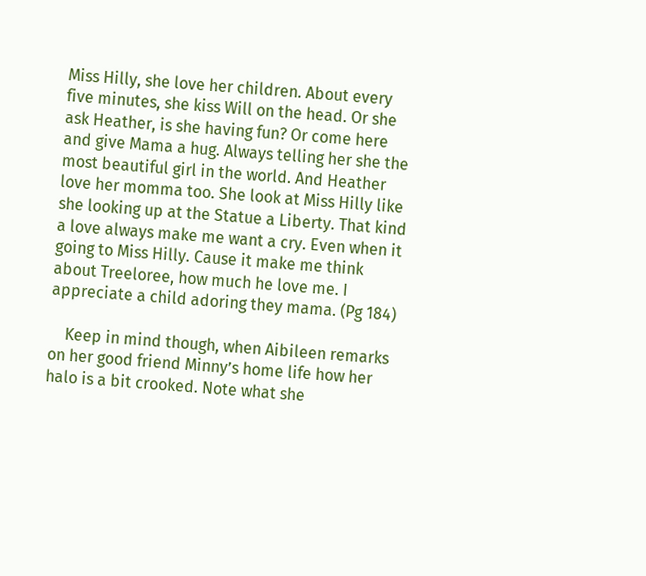Miss Hilly, she love her children. About every five minutes, she kiss Will on the head. Or she ask Heather, is she having fun? Or come here and give Mama a hug. Always telling her she the most beautiful girl in the world. And Heather love her momma too. She look at Miss Hilly like she looking up at the Statue a Liberty. That kind a love always make me want a cry. Even when it going to Miss Hilly. Cause it make me think about Treeloree, how much he love me. I appreciate a child adoring they mama. (Pg 184)

    Keep in mind though, when Aibileen remarks on her good friend Minny’s home life how her halo is a bit crooked. Note what she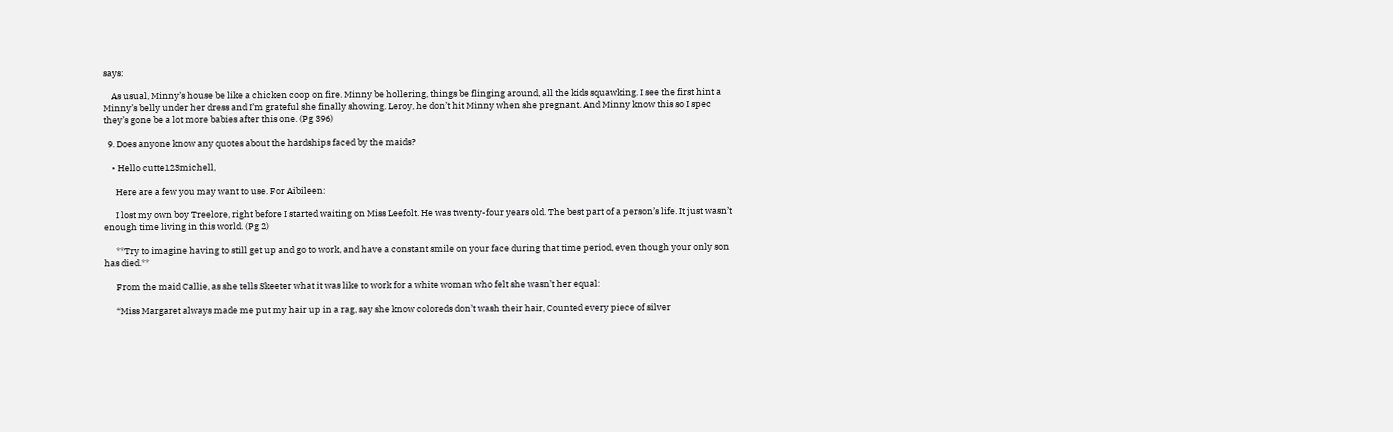says:

    As usual, Minny’s house be like a chicken coop on fire. Minny be hollering, things be flinging around, all the kids squawking. I see the first hint a Minny’s belly under her dress and I’m grateful she finally showing. Leroy, he don’t hit Minny when she pregnant. And Minny know this so I spec they’s gone be a lot more babies after this one. (Pg 396)

  9. Does anyone know any quotes about the hardships faced by the maids?

    • Hello cutte123michell,

      Here are a few you may want to use. For Aibileen:

      I lost my own boy Treelore, right before I started waiting on Miss Leefolt. He was twenty-four years old. The best part of a person’s life. It just wasn’t enough time living in this world. (Pg 2)

      **Try to imagine having to still get up and go to work, and have a constant smile on your face during that time period, even though your only son has died.**

      From the maid Callie, as she tells Skeeter what it was like to work for a white woman who felt she wasn’t her equal:

      “Miss Margaret always made me put my hair up in a rag, say she know coloreds don’t wash their hair, Counted every piece of silver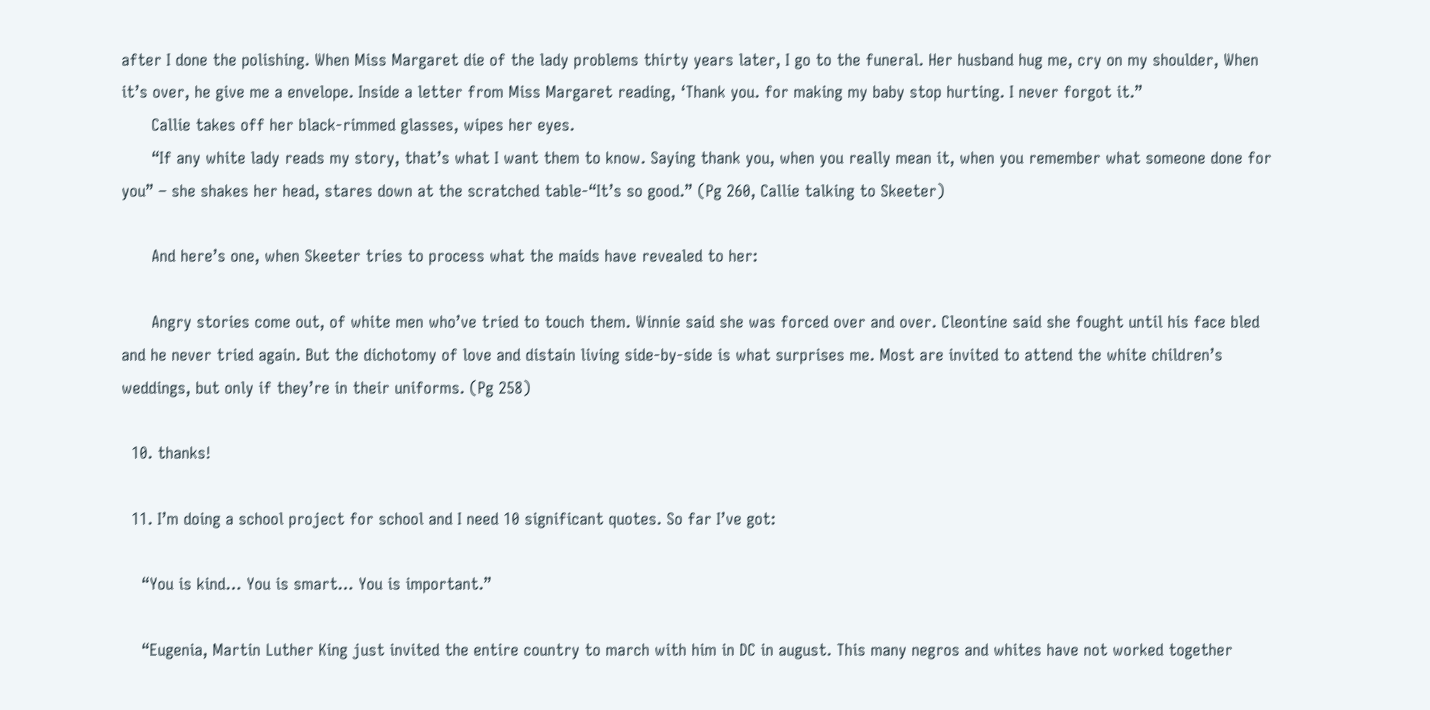after I done the polishing. When Miss Margaret die of the lady problems thirty years later, I go to the funeral. Her husband hug me, cry on my shoulder, When it’s over, he give me a envelope. Inside a letter from Miss Margaret reading, ‘Thank you. for making my baby stop hurting. I never forgot it.”
      Callie takes off her black-rimmed glasses, wipes her eyes.
      “If any white lady reads my story, that’s what I want them to know. Saying thank you, when you really mean it, when you remember what someone done for you” – she shakes her head, stares down at the scratched table-“It’s so good.” (Pg 260, Callie talking to Skeeter)

      And here’s one, when Skeeter tries to process what the maids have revealed to her:

      Angry stories come out, of white men who’ve tried to touch them. Winnie said she was forced over and over. Cleontine said she fought until his face bled and he never tried again. But the dichotomy of love and distain living side-by-side is what surprises me. Most are invited to attend the white children’s weddings, but only if they’re in their uniforms. (Pg 258)

  10. thanks!

  11. I’m doing a school project for school and I need 10 significant quotes. So far I’ve got:

    “You is kind… You is smart… You is important.”

    “Eugenia, Martin Luther King just invited the entire country to march with him in DC in august. This many negros and whites have not worked together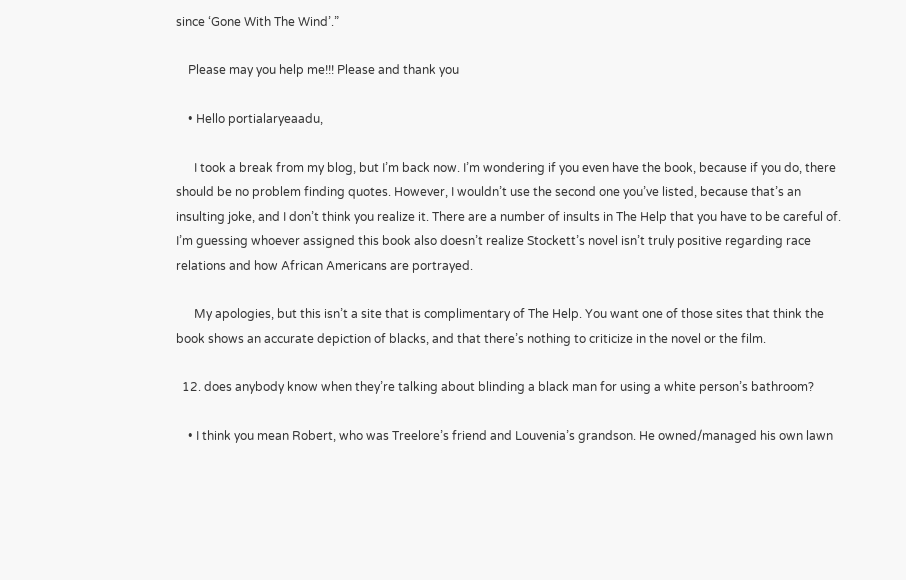since ‘Gone With The Wind’.”

    Please may you help me!!! Please and thank you

    • Hello portialaryeaadu,

      I took a break from my blog, but I’m back now. I’m wondering if you even have the book, because if you do, there should be no problem finding quotes. However, I wouldn’t use the second one you’ve listed, because that’s an insulting joke, and I don’t think you realize it. There are a number of insults in The Help that you have to be careful of. I’m guessing whoever assigned this book also doesn’t realize Stockett’s novel isn’t truly positive regarding race relations and how African Americans are portrayed.

      My apologies, but this isn’t a site that is complimentary of The Help. You want one of those sites that think the book shows an accurate depiction of blacks, and that there’s nothing to criticize in the novel or the film.

  12. does anybody know when they’re talking about blinding a black man for using a white person’s bathroom?

    • I think you mean Robert, who was Treelore’s friend and Louvenia’s grandson. He owned/managed his own lawn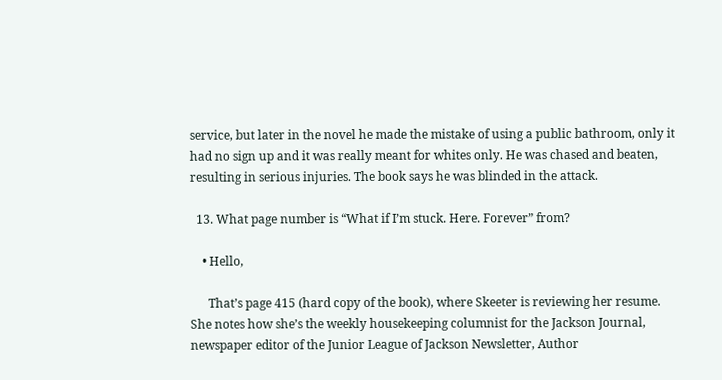service, but later in the novel he made the mistake of using a public bathroom, only it had no sign up and it was really meant for whites only. He was chased and beaten, resulting in serious injuries. The book says he was blinded in the attack.

  13. What page number is “What if I’m stuck. Here. Forever” from?

    • Hello,

      That’s page 415 (hard copy of the book), where Skeeter is reviewing her resume. She notes how she’s the weekly housekeeping columnist for the Jackson Journal, newspaper editor of the Junior League of Jackson Newsletter, Author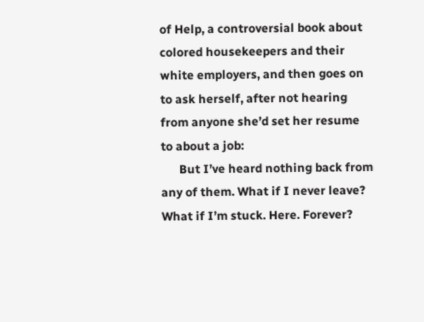of Help, a controversial book about colored housekeepers and their white employers, and then goes on to ask herself, after not hearing from anyone she’d set her resume to about a job:
      But I’ve heard nothing back from any of them. What if I never leave? What if I’m stuck. Here. Forever?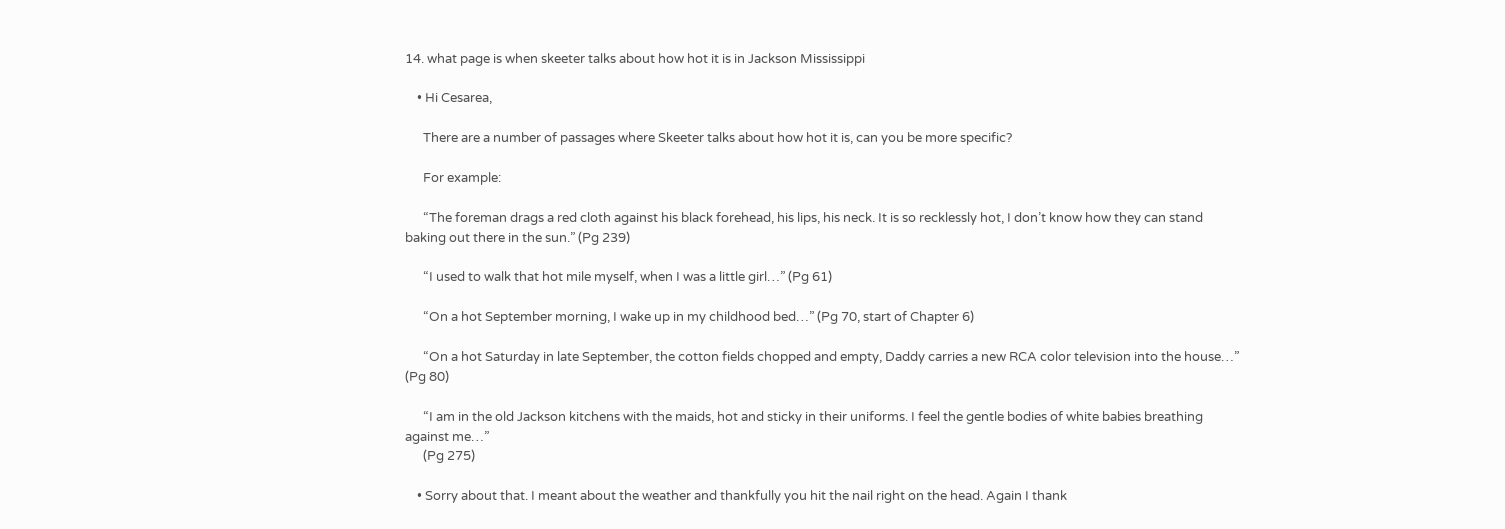14. what page is when skeeter talks about how hot it is in Jackson Mississippi

    • Hi Cesarea,

      There are a number of passages where Skeeter talks about how hot it is, can you be more specific?

      For example:

      “The foreman drags a red cloth against his black forehead, his lips, his neck. It is so recklessly hot, I don’t know how they can stand baking out there in the sun.” (Pg 239)

      “I used to walk that hot mile myself, when I was a little girl…” (Pg 61)

      “On a hot September morning, I wake up in my childhood bed…” (Pg 70, start of Chapter 6)

      “On a hot Saturday in late September, the cotton fields chopped and empty, Daddy carries a new RCA color television into the house…” (Pg 80)

      “I am in the old Jackson kitchens with the maids, hot and sticky in their uniforms. I feel the gentle bodies of white babies breathing against me…”
      (Pg 275)

    • Sorry about that. I meant about the weather and thankfully you hit the nail right on the head. Again I thank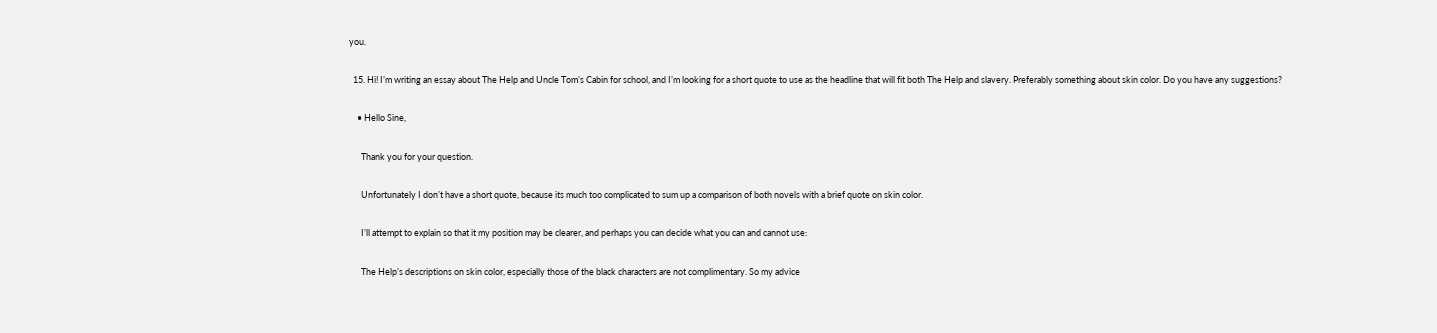you.

  15. Hi! I’m writing an essay about The Help and Uncle Tom’s Cabin for school, and I’m looking for a short quote to use as the headline that will fit both The Help and slavery. Preferably something about skin color. Do you have any suggestions?

    • Hello Sine,

      Thank you for your question.

      Unfortunately I don’t have a short quote, because its much too complicated to sum up a comparison of both novels with a brief quote on skin color.

      I’ll attempt to explain so that it my position may be clearer, and perhaps you can decide what you can and cannot use:

      The Help’s descriptions on skin color, especially those of the black characters are not complimentary. So my advice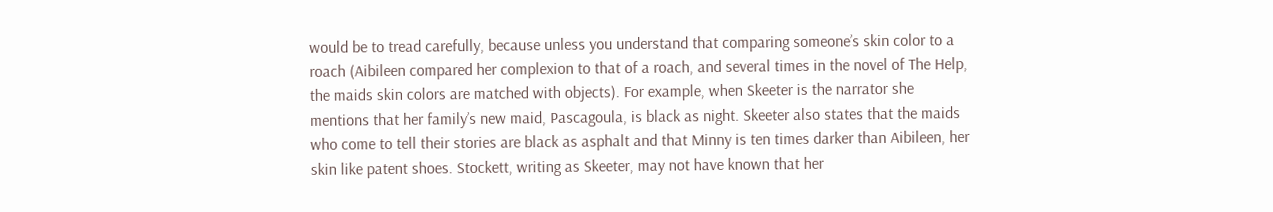would be to tread carefully, because unless you understand that comparing someone’s skin color to a roach (Aibileen compared her complexion to that of a roach, and several times in the novel of The Help, the maids skin colors are matched with objects). For example, when Skeeter is the narrator she mentions that her family’s new maid, Pascagoula, is black as night. Skeeter also states that the maids who come to tell their stories are black as asphalt and that Minny is ten times darker than Aibileen, her skin like patent shoes. Stockett, writing as Skeeter, may not have known that her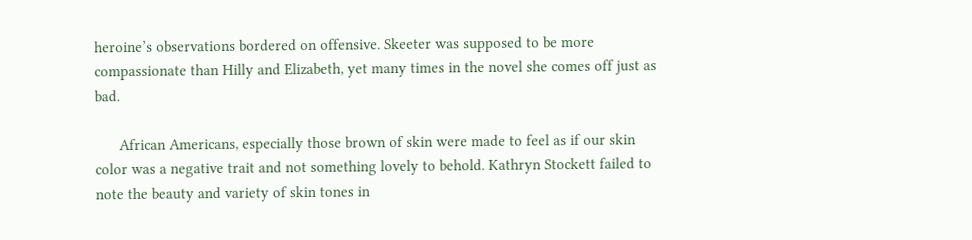heroine’s observations bordered on offensive. Skeeter was supposed to be more compassionate than Hilly and Elizabeth, yet many times in the novel she comes off just as bad.

      African Americans, especially those brown of skin were made to feel as if our skin color was a negative trait and not something lovely to behold. Kathryn Stockett failed to note the beauty and variety of skin tones in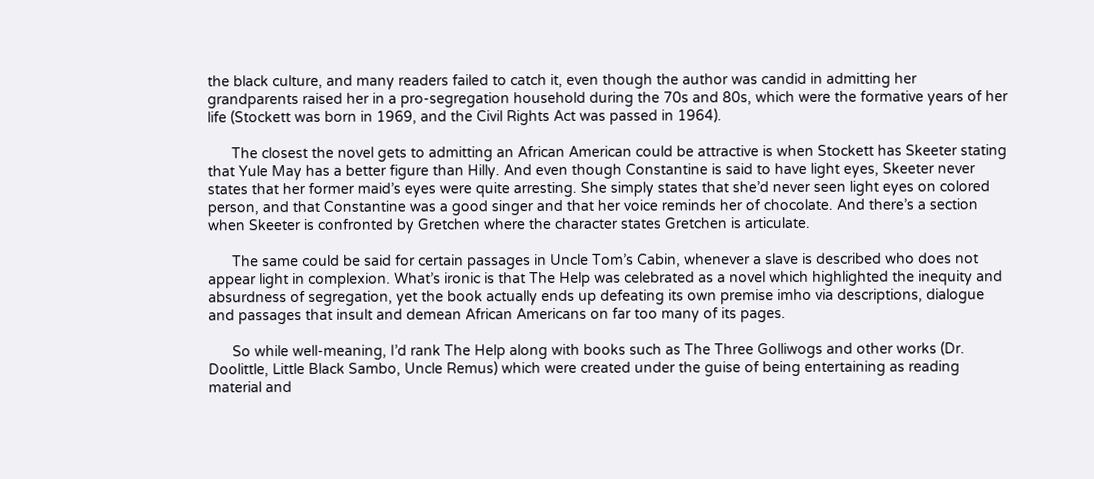the black culture, and many readers failed to catch it, even though the author was candid in admitting her grandparents raised her in a pro-segregation household during the 70s and 80s, which were the formative years of her life (Stockett was born in 1969, and the Civil Rights Act was passed in 1964).

      The closest the novel gets to admitting an African American could be attractive is when Stockett has Skeeter stating that Yule May has a better figure than Hilly. And even though Constantine is said to have light eyes, Skeeter never states that her former maid’s eyes were quite arresting. She simply states that she’d never seen light eyes on colored person, and that Constantine was a good singer and that her voice reminds her of chocolate. And there’s a section when Skeeter is confronted by Gretchen where the character states Gretchen is articulate.

      The same could be said for certain passages in Uncle Tom’s Cabin, whenever a slave is described who does not appear light in complexion. What’s ironic is that The Help was celebrated as a novel which highlighted the inequity and absurdness of segregation, yet the book actually ends up defeating its own premise imho via descriptions, dialogue and passages that insult and demean African Americans on far too many of its pages.

      So while well-meaning, I’d rank The Help along with books such as The Three Golliwogs and other works (Dr. Doolittle, Little Black Sambo, Uncle Remus) which were created under the guise of being entertaining as reading material and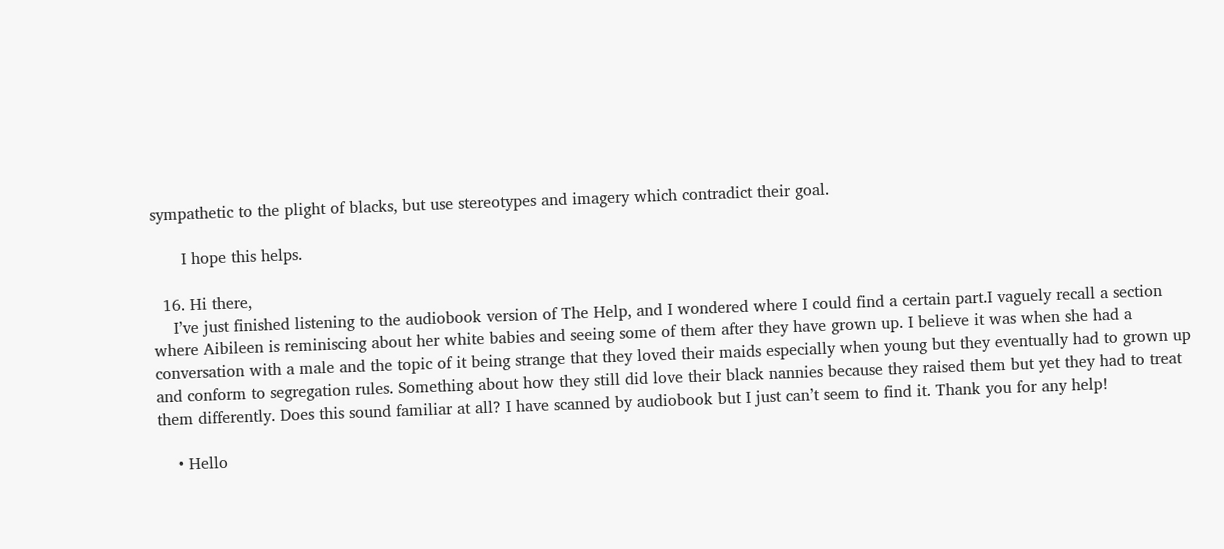sympathetic to the plight of blacks, but use stereotypes and imagery which contradict their goal.

      I hope this helps.

  16. Hi there,
    I’ve just finished listening to the audiobook version of The Help, and I wondered where I could find a certain part.I vaguely recall a section where Aibileen is reminiscing about her white babies and seeing some of them after they have grown up. I believe it was when she had a conversation with a male and the topic of it being strange that they loved their maids especially when young but they eventually had to grown up and conform to segregation rules. Something about how they still did love their black nannies because they raised them but yet they had to treat them differently. Does this sound familiar at all? I have scanned by audiobook but I just can’t seem to find it. Thank you for any help!

    • Hello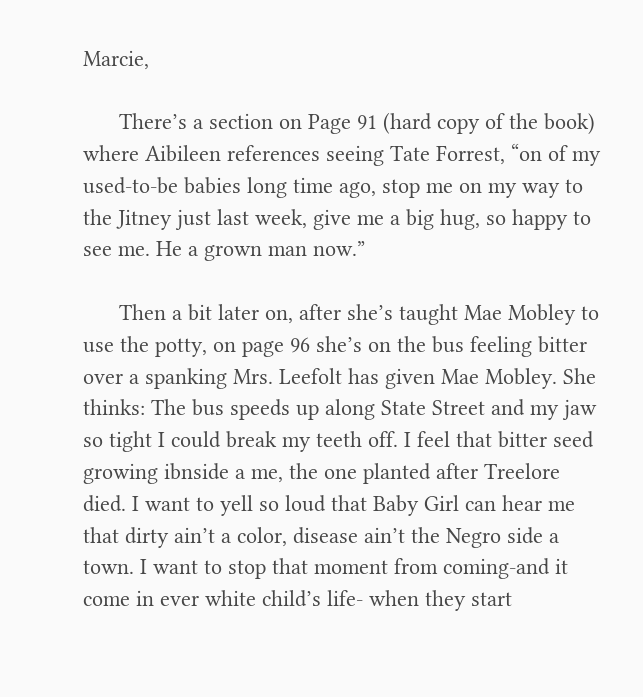Marcie,

      There’s a section on Page 91 (hard copy of the book) where Aibileen references seeing Tate Forrest, “on of my used-to-be babies long time ago, stop me on my way to the Jitney just last week, give me a big hug, so happy to see me. He a grown man now.”

      Then a bit later on, after she’s taught Mae Mobley to use the potty, on page 96 she’s on the bus feeling bitter over a spanking Mrs. Leefolt has given Mae Mobley. She thinks: The bus speeds up along State Street and my jaw so tight I could break my teeth off. I feel that bitter seed growing ibnside a me, the one planted after Treelore died. I want to yell so loud that Baby Girl can hear me that dirty ain’t a color, disease ain’t the Negro side a town. I want to stop that moment from coming-and it come in ever white child’s life- when they start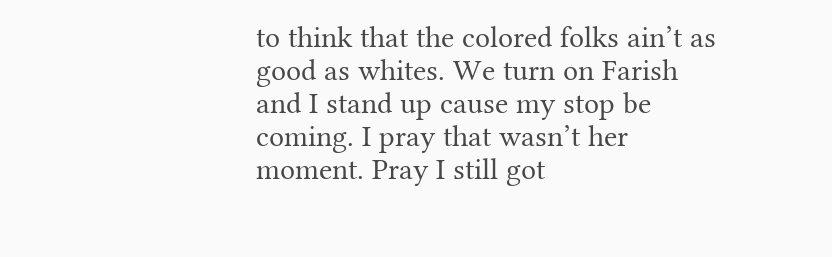to think that the colored folks ain’t as good as whites. We turn on Farish and I stand up cause my stop be coming. I pray that wasn’t her moment. Pray I still got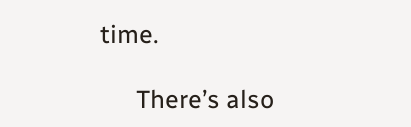time.

      There’s also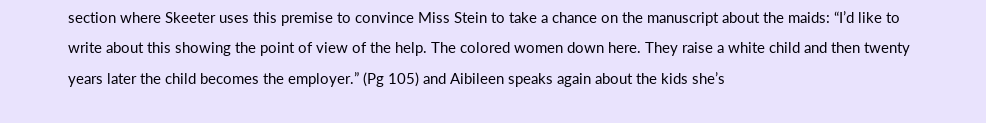section where Skeeter uses this premise to convince Miss Stein to take a chance on the manuscript about the maids: “I’d like to write about this showing the point of view of the help. The colored women down here. They raise a white child and then twenty years later the child becomes the employer.” (Pg 105) and Aibileen speaks again about the kids she’s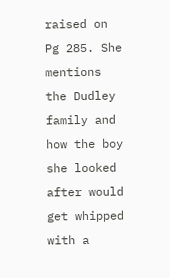raised on Pg 285. She mentions the Dudley family and how the boy she looked after would get whipped with a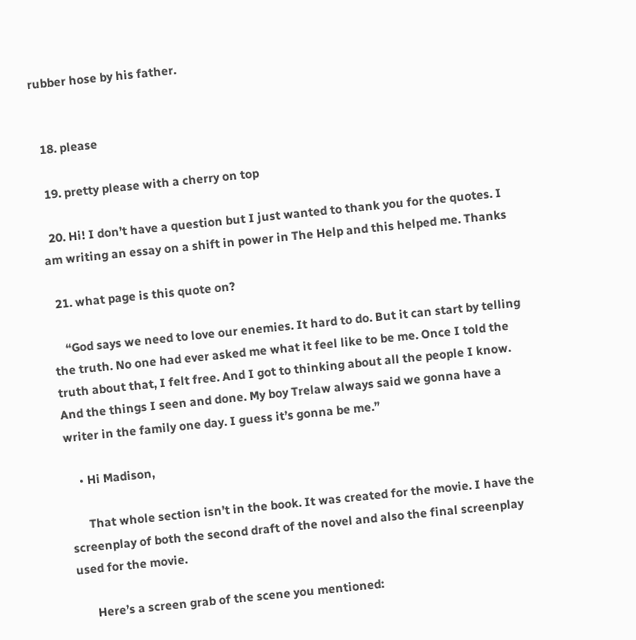rubber hose by his father.


  18. please

  19. pretty please with a cherry on top

  20. Hi! I don’t have a question but I just wanted to thank you for the quotes. I am writing an essay on a shift in power in The Help and this helped me. Thanks

  21. what page is this quote on?

    “God says we need to love our enemies. It hard to do. But it can start by telling the truth. No one had ever asked me what it feel like to be me. Once I told the truth about that, I felt free. And I got to thinking about all the people I know. And the things I seen and done. My boy Trelaw always said we gonna have a writer in the family one day. I guess it’s gonna be me.”

    • Hi Madison,

      That whole section isn’t in the book. It was created for the movie. I have the screenplay of both the second draft of the novel and also the final screenplay used for the movie.

      Here’s a screen grab of the scene you mentioned: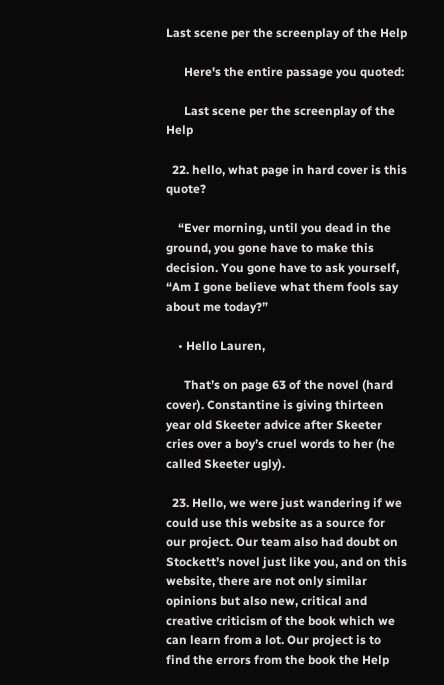Last scene per the screenplay of the Help

      Here's the entire passage you quoted:

      Last scene per the screenplay of the Help

  22. hello, what page in hard cover is this quote?

    “Ever morning, until you dead in the ground, you gone have to make this decision. You gone have to ask yourself, “Am I gone believe what them fools say about me today?”

    • Hello Lauren,

      That’s on page 63 of the novel (hard cover). Constantine is giving thirteen year old Skeeter advice after Skeeter cries over a boy’s cruel words to her (he called Skeeter ugly).

  23. Hello, we were just wandering if we could use this website as a source for our project. Our team also had doubt on Stockett’s novel just like you, and on this website, there are not only similar opinions but also new, critical and creative criticism of the book which we can learn from a lot. Our project is to find the errors from the book the Help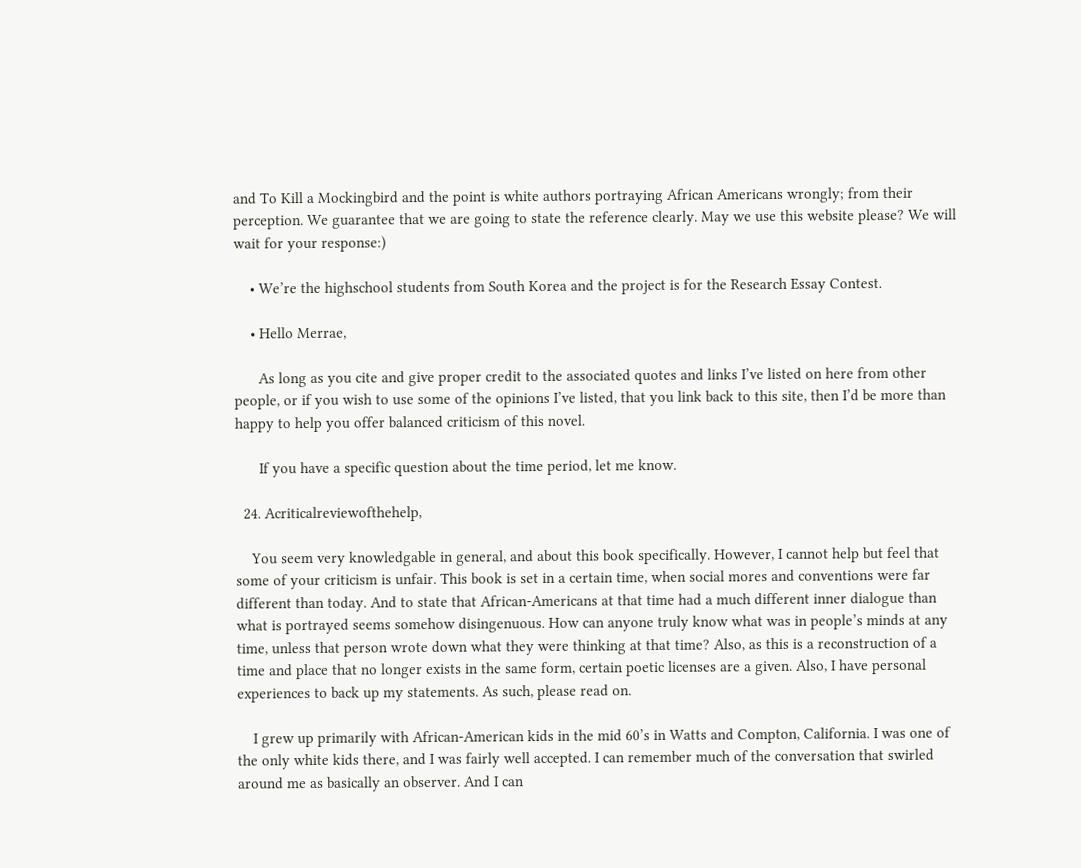and To Kill a Mockingbird and the point is white authors portraying African Americans wrongly; from their perception. We guarantee that we are going to state the reference clearly. May we use this website please? We will wait for your response:)

    • We’re the highschool students from South Korea and the project is for the Research Essay Contest.

    • Hello Merrae,

      As long as you cite and give proper credit to the associated quotes and links I’ve listed on here from other people, or if you wish to use some of the opinions I’ve listed, that you link back to this site, then I’d be more than happy to help you offer balanced criticism of this novel.

      If you have a specific question about the time period, let me know.

  24. Acriticalreviewofthehelp,

    You seem very knowledgable in general, and about this book specifically. However, I cannot help but feel that some of your criticism is unfair. This book is set in a certain time, when social mores and conventions were far different than today. And to state that African-Americans at that time had a much different inner dialogue than what is portrayed seems somehow disingenuous. How can anyone truly know what was in people’s minds at any time, unless that person wrote down what they were thinking at that time? Also, as this is a reconstruction of a time and place that no longer exists in the same form, certain poetic licenses are a given. Also, I have personal experiences to back up my statements. As such, please read on.

    I grew up primarily with African-American kids in the mid 60’s in Watts and Compton, California. I was one of the only white kids there, and I was fairly well accepted. I can remember much of the conversation that swirled around me as basically an observer. And I can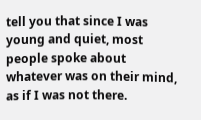tell you that since I was young and quiet, most people spoke about whatever was on their mind, as if I was not there.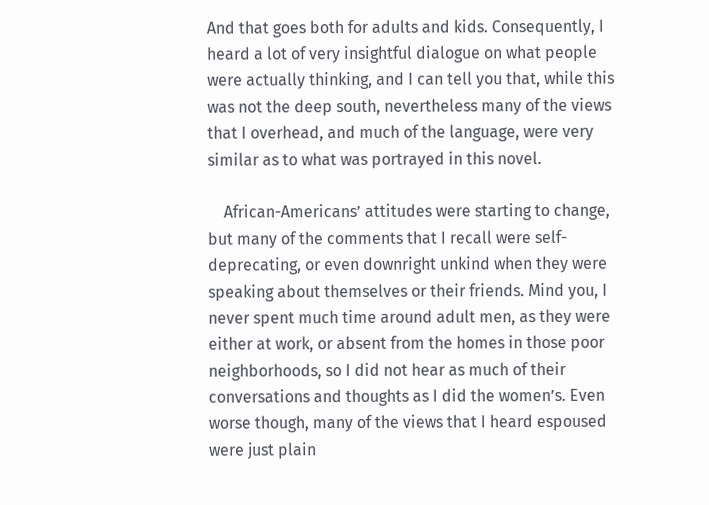And that goes both for adults and kids. Consequently, I heard a lot of very insightful dialogue on what people were actually thinking, and I can tell you that, while this was not the deep south, nevertheless many of the views that I overhead, and much of the language, were very similar as to what was portrayed in this novel.

    African-Americans’ attitudes were starting to change, but many of the comments that I recall were self-deprecating, or even downright unkind when they were speaking about themselves or their friends. Mind you, I never spent much time around adult men, as they were either at work, or absent from the homes in those poor neighborhoods, so I did not hear as much of their conversations and thoughts as I did the women’s. Even worse though, many of the views that I heard espoused were just plain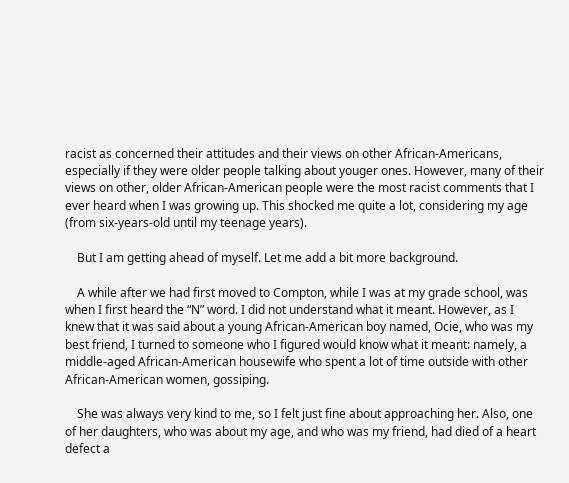racist as concerned their attitudes and their views on other African-Americans, especially if they were older people talking about youger ones. However, many of their views on other, older African-American people were the most racist comments that I ever heard when I was growing up. This shocked me quite a lot, considering my age (from six-years-old until my teenage years).

    But I am getting ahead of myself. Let me add a bit more background.

    A while after we had first moved to Compton, while I was at my grade school, was when I first heard the “N” word. I did not understand what it meant. However, as I knew that it was said about a young African-American boy named, Ocie, who was my best friend, I turned to someone who I figured would know what it meant: namely, a middle-aged African-American housewife who spent a lot of time outside with other African-American women, gossiping.

    She was always very kind to me, so I felt just fine about approaching her. Also, one of her daughters, who was about my age, and who was my friend, had died of a heart defect a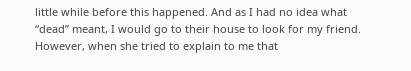little while before this happened. And as I had no idea what “dead” meant, I would go to their house to look for my friend. However, when she tried to explain to me that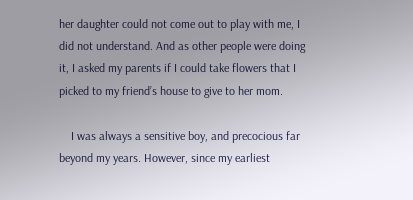her daughter could not come out to play with me, I did not understand. And as other people were doing it, I asked my parents if I could take flowers that I picked to my friend’s house to give to her mom.

    I was always a sensitive boy, and precocious far beyond my years. However, since my earliest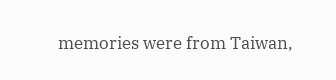memories were from Taiwan,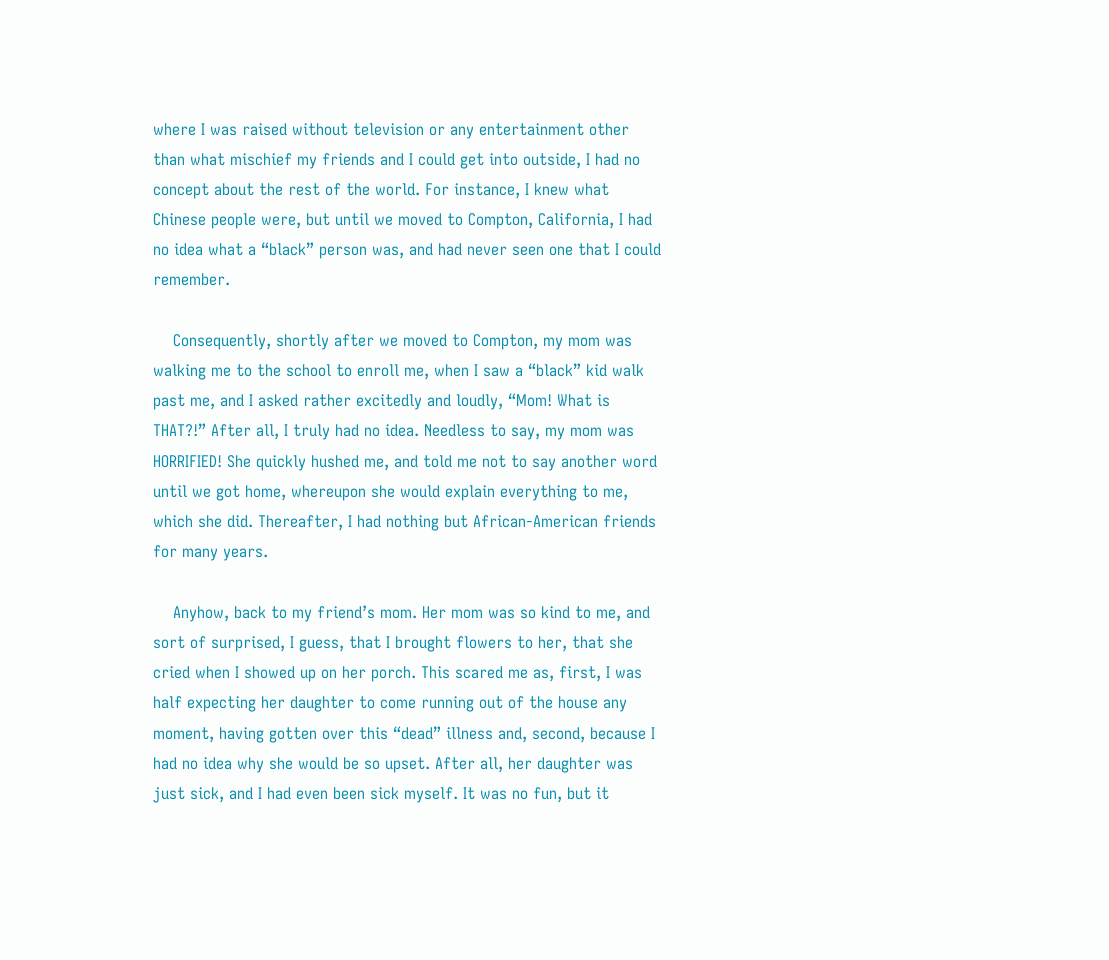where I was raised without television or any entertainment other than what mischief my friends and I could get into outside, I had no concept about the rest of the world. For instance, I knew what Chinese people were, but until we moved to Compton, California, I had no idea what a “black” person was, and had never seen one that I could remember.

    Consequently, shortly after we moved to Compton, my mom was walking me to the school to enroll me, when I saw a “black” kid walk past me, and I asked rather excitedly and loudly, “Mom! What is THAT?!” After all, I truly had no idea. Needless to say, my mom was HORRIFIED! She quickly hushed me, and told me not to say another word until we got home, whereupon she would explain everything to me, which she did. Thereafter, I had nothing but African-American friends for many years.

    Anyhow, back to my friend’s mom. Her mom was so kind to me, and sort of surprised, I guess, that I brought flowers to her, that she cried when I showed up on her porch. This scared me as, first, I was half expecting her daughter to come running out of the house any moment, having gotten over this “dead” illness and, second, because I had no idea why she would be so upset. After all, her daughter was just sick, and I had even been sick myself. It was no fun, but it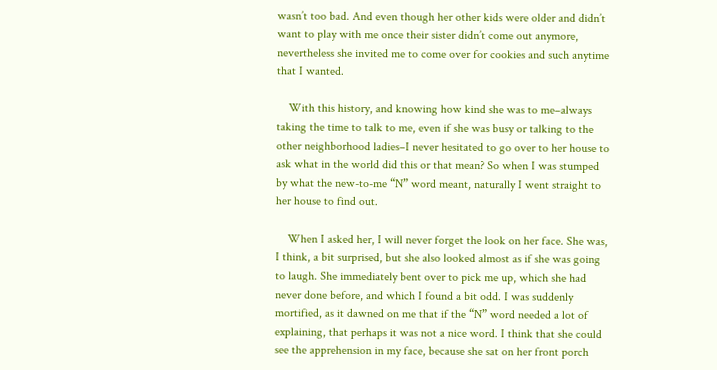wasn’t too bad. And even though her other kids were older and didn’t want to play with me once their sister didn’t come out anymore, nevertheless she invited me to come over for cookies and such anytime that I wanted.

    With this history, and knowing how kind she was to me–always taking the time to talk to me, even if she was busy or talking to the other neighborhood ladies–I never hesitated to go over to her house to ask what in the world did this or that mean? So when I was stumped by what the new-to-me “N” word meant, naturally I went straight to her house to find out.

    When I asked her, I will never forget the look on her face. She was, I think, a bit surprised, but she also looked almost as if she was going to laugh. She immediately bent over to pick me up, which she had never done before, and which I found a bit odd. I was suddenly mortified, as it dawned on me that if the “N” word needed a lot of explaining, that perhaps it was not a nice word. I think that she could see the apprehension in my face, because she sat on her front porch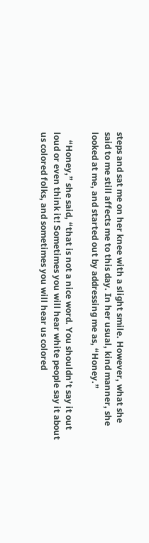steps and sat me on her knee with a slight smile. However, what she said to me still affects me to this day. In her usual, kind manner, she looked at me, and started out by addressing me as, “Honey.”

    “Honey,” she said, “that is not a nice word. You shouldn’t say it out loud or even think it! Sometimes you will hear white people say it about us colored folks, and sometimes you will hear us colored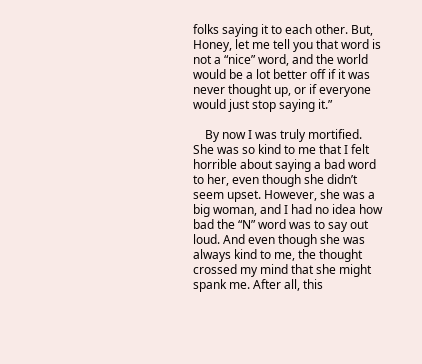folks saying it to each other. But, Honey, let me tell you that word is not a “nice” word, and the world would be a lot better off if it was never thought up, or if everyone would just stop saying it.”

    By now I was truly mortified. She was so kind to me that I felt horrible about saying a bad word to her, even though she didn’t seem upset. However, she was a big woman, and I had no idea how bad the “N” word was to say out loud. And even though she was always kind to me, the thought crossed my mind that she might spank me. After all, this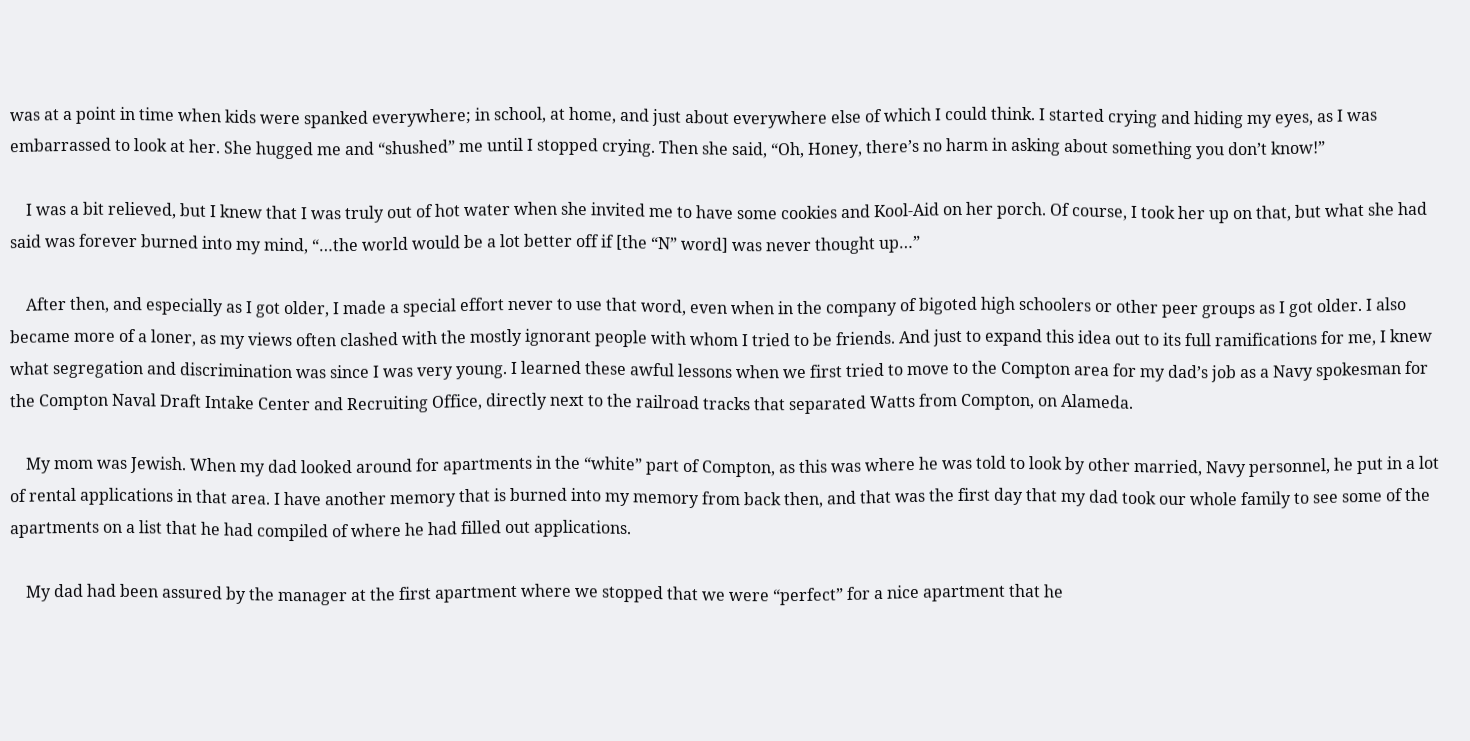was at a point in time when kids were spanked everywhere; in school, at home, and just about everywhere else of which I could think. I started crying and hiding my eyes, as I was embarrassed to look at her. She hugged me and “shushed” me until I stopped crying. Then she said, “Oh, Honey, there’s no harm in asking about something you don’t know!”

    I was a bit relieved, but I knew that I was truly out of hot water when she invited me to have some cookies and Kool-Aid on her porch. Of course, I took her up on that, but what she had said was forever burned into my mind, “…the world would be a lot better off if [the “N” word] was never thought up…”

    After then, and especially as I got older, I made a special effort never to use that word, even when in the company of bigoted high schoolers or other peer groups as I got older. I also became more of a loner, as my views often clashed with the mostly ignorant people with whom I tried to be friends. And just to expand this idea out to its full ramifications for me, I knew what segregation and discrimination was since I was very young. I learned these awful lessons when we first tried to move to the Compton area for my dad’s job as a Navy spokesman for the Compton Naval Draft Intake Center and Recruiting Office, directly next to the railroad tracks that separated Watts from Compton, on Alameda.

    My mom was Jewish. When my dad looked around for apartments in the “white” part of Compton, as this was where he was told to look by other married, Navy personnel, he put in a lot of rental applications in that area. I have another memory that is burned into my memory from back then, and that was the first day that my dad took our whole family to see some of the apartments on a list that he had compiled of where he had filled out applications.

    My dad had been assured by the manager at the first apartment where we stopped that we were “perfect” for a nice apartment that he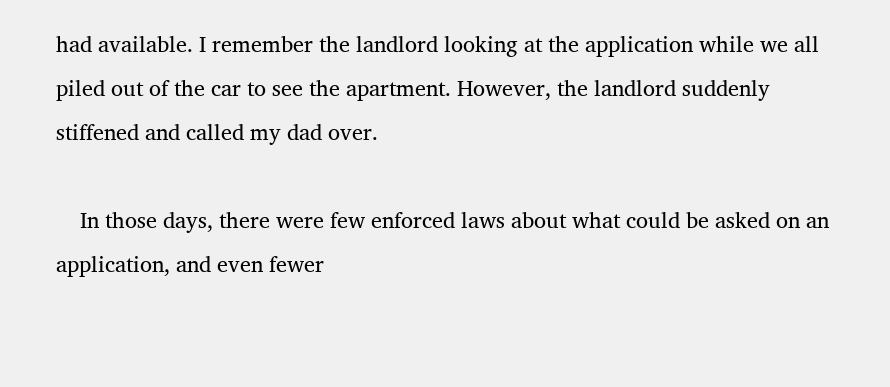had available. I remember the landlord looking at the application while we all piled out of the car to see the apartment. However, the landlord suddenly stiffened and called my dad over.

    In those days, there were few enforced laws about what could be asked on an application, and even fewer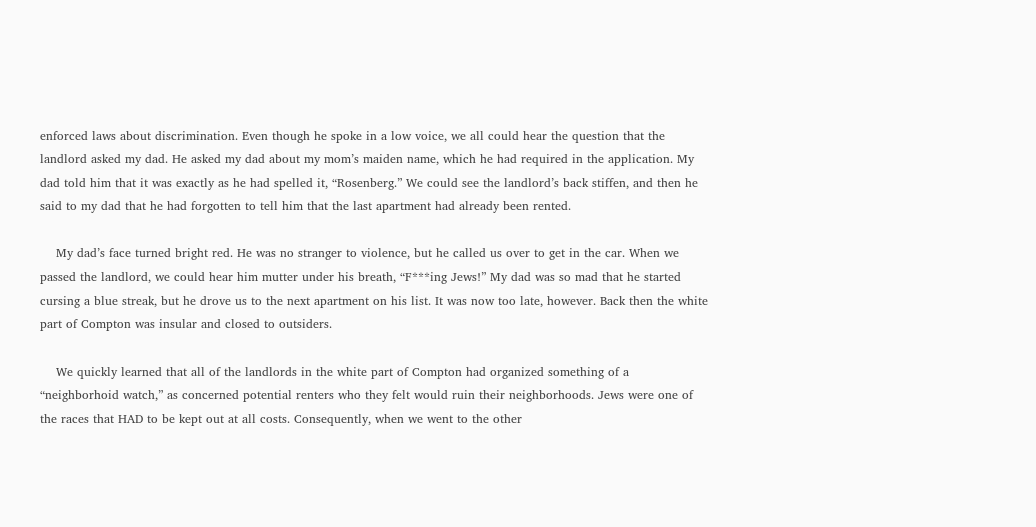enforced laws about discrimination. Even though he spoke in a low voice, we all could hear the question that the landlord asked my dad. He asked my dad about my mom’s maiden name, which he had required in the application. My dad told him that it was exactly as he had spelled it, “Rosenberg.” We could see the landlord’s back stiffen, and then he said to my dad that he had forgotten to tell him that the last apartment had already been rented.

    My dad’s face turned bright red. He was no stranger to violence, but he called us over to get in the car. When we passed the landlord, we could hear him mutter under his breath, “F***ing Jews!” My dad was so mad that he started cursing a blue streak, but he drove us to the next apartment on his list. It was now too late, however. Back then the white part of Compton was insular and closed to outsiders.

    We quickly learned that all of the landlords in the white part of Compton had organized something of a “neighborhoid watch,” as concerned potential renters who they felt would ruin their neighborhoods. Jews were one of the races that HAD to be kept out at all costs. Consequently, when we went to the other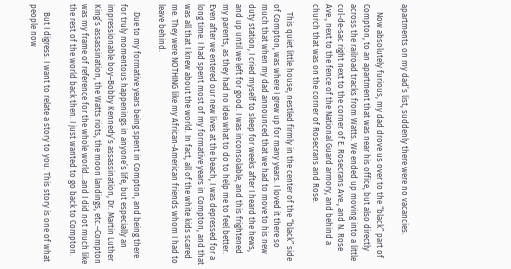apartments on my dad’s list, suddenly there were no vacancies.

    Now absolutely furious, my dad drove us over to the “black” part of Compton, to an apartment that was near his office, but also directly across the railroad tracks from Watts. We ended up moving into a little cul-de-sac right next to the corner of E. Rosecrans Ave., and N. Rose Ave., next to the fence of the National Guard armory, and behind a church that was on the corner of Rosecrans and Rose.

    This quiet little house, nestled firmly in the center of the “black” side of Compton, was where I grew up for many years. I loved it there so much that when my dad announced that we had to move to his new duty station, I cried myself to sleep for weeks after I heard the hews, and up until we left for good. I was inconsolable, and this frightened my parents, as they had no idea what to do to help me to feel better. Even after we entered our new lives at the beach, I was depressed for a long time. I had spent most of my formative years in Compton, and that was all that I knew about the world. In fact, all of the white kids scared me. They were NOTHING like my African-American friends whom I had to leave behind.

    Due to my formative years being spent in Compton, and being there for truly momentous happenings in anyone’s life, but especially an impressionable boy–Bobby Kennedy’s assassination, Dr. Martin Luther King’s assassination, the Watts riots, the moon landings, etc.–Compton was my frame of reference for the whole world…and I did not much like the rest of the world back then. I just wanted to go back to Compton.

    But I digress. I want to relate a story to you. This story is one of what people now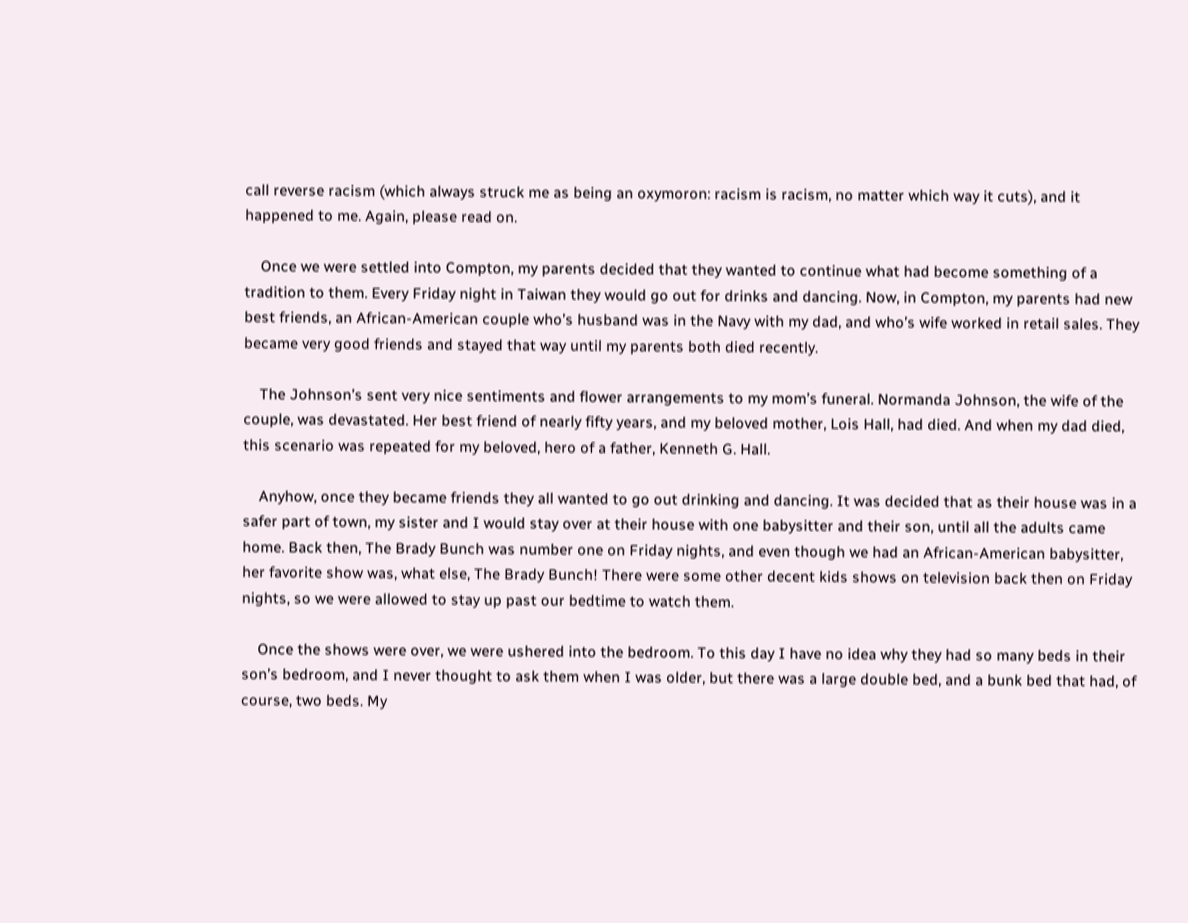call reverse racism (which always struck me as being an oxymoron: racism is racism, no matter which way it cuts), and it happened to me. Again, please read on.

    Once we were settled into Compton, my parents decided that they wanted to continue what had become something of a tradition to them. Every Friday night in Taiwan they would go out for drinks and dancing. Now, in Compton, my parents had new best friends, an African-American couple who’s husband was in the Navy with my dad, and who’s wife worked in retail sales. They became very good friends and stayed that way until my parents both died recently.

    The Johnson’s sent very nice sentiments and flower arrangements to my mom’s funeral. Normanda Johnson, the wife of the couple, was devastated. Her best friend of nearly fifty years, and my beloved mother, Lois Hall, had died. And when my dad died, this scenario was repeated for my beloved, hero of a father, Kenneth G. Hall.

    Anyhow, once they became friends they all wanted to go out drinking and dancing. It was decided that as their house was in a safer part of town, my sister and I would stay over at their house with one babysitter and their son, until all the adults came home. Back then, The Brady Bunch was number one on Friday nights, and even though we had an African-American babysitter, her favorite show was, what else, The Brady Bunch! There were some other decent kids shows on television back then on Friday nights, so we were allowed to stay up past our bedtime to watch them.

    Once the shows were over, we were ushered into the bedroom. To this day I have no idea why they had so many beds in their son’s bedroom, and I never thought to ask them when I was older, but there was a large double bed, and a bunk bed that had, of course, two beds. My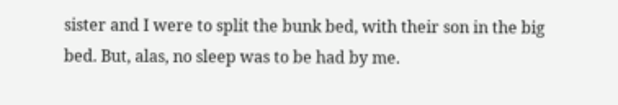sister and I were to split the bunk bed, with their son in the big bed. But, alas, no sleep was to be had by me.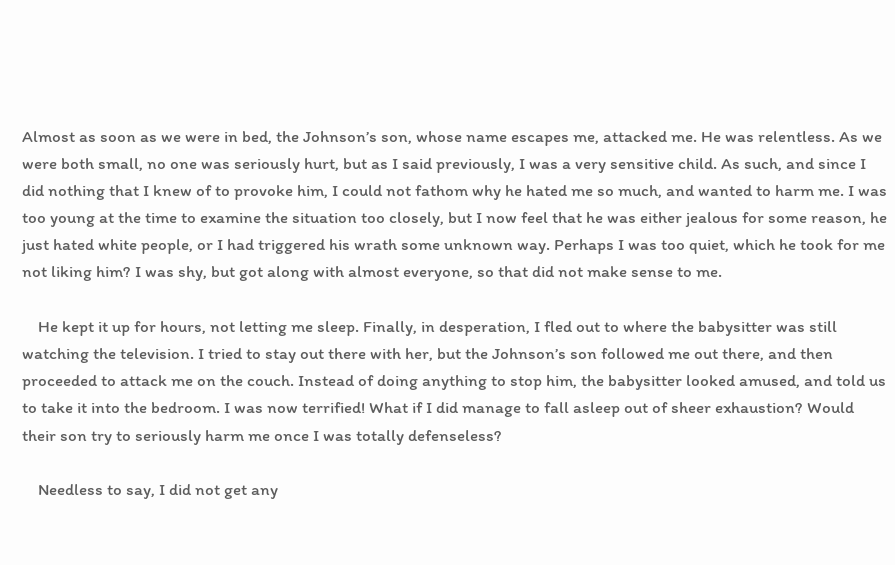Almost as soon as we were in bed, the Johnson’s son, whose name escapes me, attacked me. He was relentless. As we were both small, no one was seriously hurt, but as I said previously, I was a very sensitive child. As such, and since I did nothing that I knew of to provoke him, I could not fathom why he hated me so much, and wanted to harm me. I was too young at the time to examine the situation too closely, but I now feel that he was either jealous for some reason, he just hated white people, or I had triggered his wrath some unknown way. Perhaps I was too quiet, which he took for me not liking him? I was shy, but got along with almost everyone, so that did not make sense to me.

    He kept it up for hours, not letting me sleep. Finally, in desperation, I fled out to where the babysitter was still watching the television. I tried to stay out there with her, but the Johnson’s son followed me out there, and then proceeded to attack me on the couch. Instead of doing anything to stop him, the babysitter looked amused, and told us to take it into the bedroom. I was now terrified! What if I did manage to fall asleep out of sheer exhaustion? Would their son try to seriously harm me once I was totally defenseless?

    Needless to say, I did not get any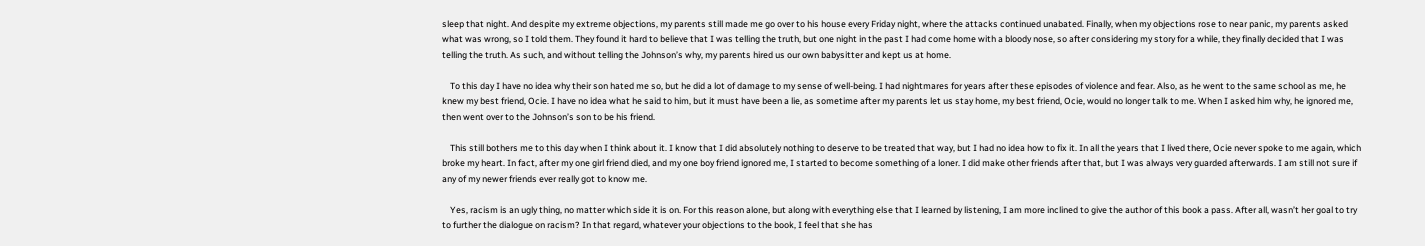sleep that night. And despite my extreme objections, my parents still made me go over to his house every Friday night, where the attacks continued unabated. Finally, when my objections rose to near panic, my parents asked what was wrong, so I told them. They found it hard to believe that I was telling the truth, but one night in the past I had come home with a bloody nose, so after considering my story for a while, they finally decided that I was telling the truth. As such, and without telling the Johnson’s why, my parents hired us our own babysitter and kept us at home.

    To this day I have no idea why their son hated me so, but he did a lot of damage to my sense of well-being. I had nightmares for years after these episodes of violence and fear. Also, as he went to the same school as me, he knew my best friend, Ocie. I have no idea what he said to him, but it must have been a lie, as sometime after my parents let us stay home, my best friend, Ocie, would no longer talk to me. When I asked him why, he ignored me, then went over to the Johnson’s son to be his friend.

    This still bothers me to this day when I think about it. I know that I did absolutely nothing to deserve to be treated that way, but I had no idea how to fix it. In all the years that I lived there, Ocie never spoke to me again, which broke my heart. In fact, after my one girl friend died, and my one boy friend ignored me, I started to become something of a loner. I did make other friends after that, but I was always very guarded afterwards. I am still not sure if any of my newer friends ever really got to know me.

    Yes, racism is an ugly thing, no matter which side it is on. For this reason alone, but along with everything else that I learned by listening, I am more inclined to give the author of this book a pass. After all, wasn’t her goal to try to further the dialogue on racism? In that regard, whatever your objections to the book, I feel that she has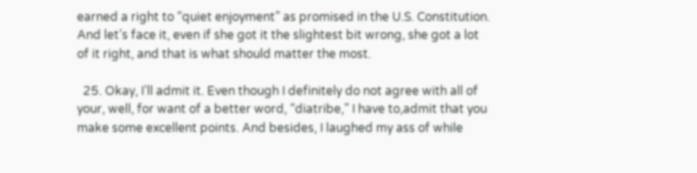earned a right to “quiet enjoyment” as promised in the U.S. Constitution. And let’s face it, even if she got it the slightest bit wrong, she got a lot of it right, and that is what should matter the most.

  25. Okay, I’ll admit it. Even though I definitely do not agree with all of your, well, for want of a better word, “diatribe,” I have to,admit that you make some excellent points. And besides, I laughed my ass of while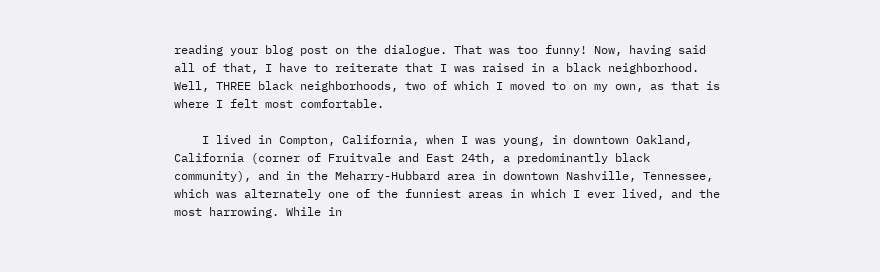reading your blog post on the dialogue. That was too funny! Now, having said all of that, I have to reiterate that I was raised in a black neighborhood. Well, THREE black neighborhoods, two of which I moved to on my own, as that is where I felt most comfortable.

    I lived in Compton, California, when I was young, in downtown Oakland, California (corner of Fruitvale and East 24th, a predominantly black community), and in the Meharry-Hubbard area in downtown Nashville, Tennessee, which was alternately one of the funniest areas in which I ever lived, and the most harrowing. While in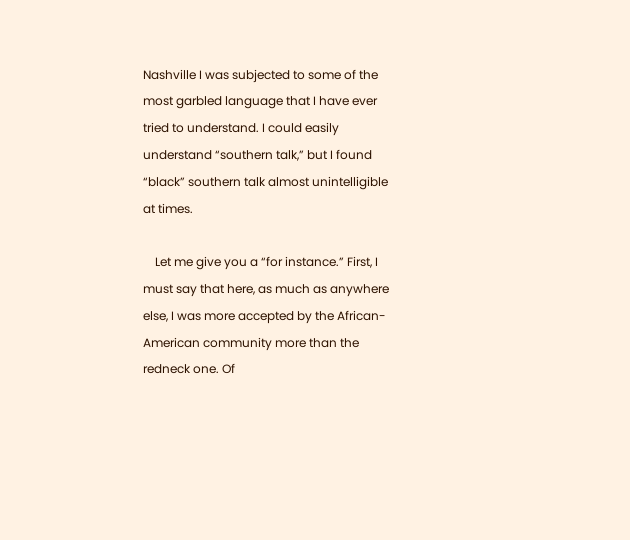Nashville I was subjected to some of the most garbled language that I have ever tried to understand. I could easily understand “southern talk,” but I found “black” southern talk almost unintelligible at times.

    Let me give you a “for instance.” First, I must say that here, as much as anywhere else, I was more accepted by the African-American community more than the redneck one. Of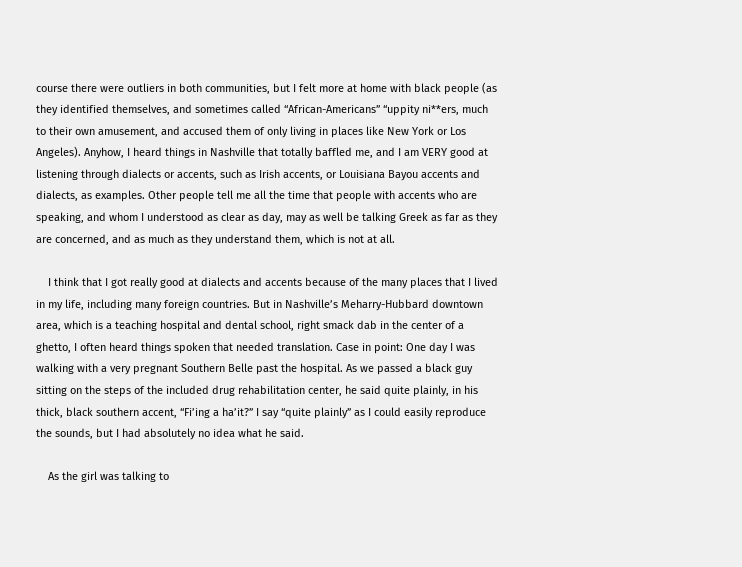course there were outliers in both communities, but I felt more at home with black people (as they identified themselves, and sometimes called “African-Americans” “uppity ni**ers, much to their own amusement, and accused them of only living in places like New York or Los Angeles). Anyhow, I heard things in Nashville that totally baffled me, and I am VERY good at listening through dialects or accents, such as Irish accents, or Louisiana Bayou accents and dialects, as examples. Other people tell me all the time that people with accents who are speaking, and whom I understood as clear as day, may as well be talking Greek as far as they are concerned, and as much as they understand them, which is not at all.

    I think that I got really good at dialects and accents because of the many places that I lived in my life, including many foreign countries. But in Nashville’s Meharry-Hubbard downtown area, which is a teaching hospital and dental school, right smack dab in the center of a ghetto, I often heard things spoken that needed translation. Case in point: One day I was walking with a very pregnant Southern Belle past the hospital. As we passed a black guy sitting on the steps of the included drug rehabilitation center, he said quite plainly, in his thick, black southern accent, “Fi’ing a ha’it?” I say “quite plainly” as I could easily reproduce the sounds, but I had absolutely no idea what he said.

    As the girl was talking to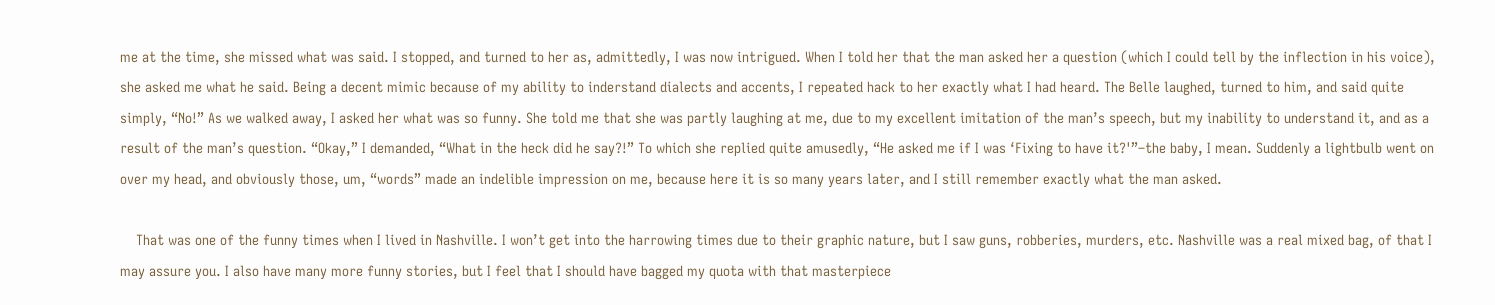me at the time, she missed what was said. I stopped, and turned to her as, admittedly, I was now intrigued. When I told her that the man asked her a question (which I could tell by the inflection in his voice), she asked me what he said. Being a decent mimic because of my ability to inderstand dialects and accents, I repeated hack to her exactly what I had heard. The Belle laughed, turned to him, and said quite simply, “No!” As we walked away, I asked her what was so funny. She told me that she was partly laughing at me, due to my excellent imitation of the man’s speech, but my inability to understand it, and as a result of the man’s question. “Okay,” I demanded, “What in the heck did he say?!” To which she replied quite amusedly, “He asked me if I was ‘Fixing to have it?'”–the baby, I mean. Suddenly a lightbulb went on over my head, and obviously those, um, “words” made an indelible impression on me, because here it is so many years later, and I still remember exactly what the man asked.

    That was one of the funny times when I lived in Nashville. I won’t get into the harrowing times due to their graphic nature, but I saw guns, robberies, murders, etc. Nashville was a real mixed bag, of that I may assure you. I also have many more funny stories, but I feel that I should have bagged my quota with that masterpiece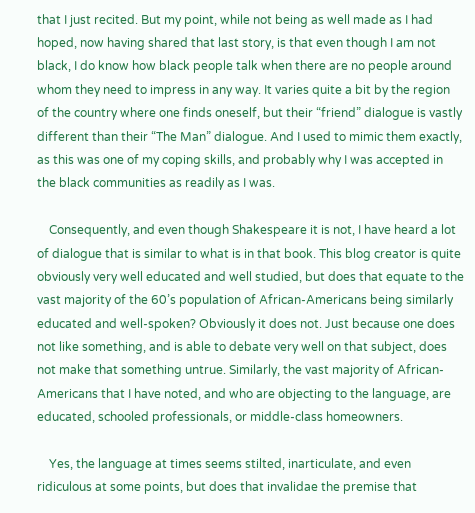that I just recited. But my point, while not being as well made as I had hoped, now having shared that last story, is that even though I am not black, I do know how black people talk when there are no people around whom they need to impress in any way. It varies quite a bit by the region of the country where one finds oneself, but their “friend” dialogue is vastly different than their “The Man” dialogue. And I used to mimic them exactly, as this was one of my coping skills, and probably why I was accepted in the black communities as readily as I was.

    Consequently, and even though Shakespeare it is not, I have heard a lot of dialogue that is similar to what is in that book. This blog creator is quite obviously very well educated and well studied, but does that equate to the vast majority of the 60’s population of African-Americans being similarly educated and well-spoken? Obviously it does not. Just because one does not like something, and is able to debate very well on that subject, does not make that something untrue. Similarly, the vast majority of African-Americans that I have noted, and who are objecting to the language, are educated, schooled professionals, or middle-class homeowners.

    Yes, the language at times seems stilted, inarticulate, and even ridiculous at some points, but does that invalidae the premise that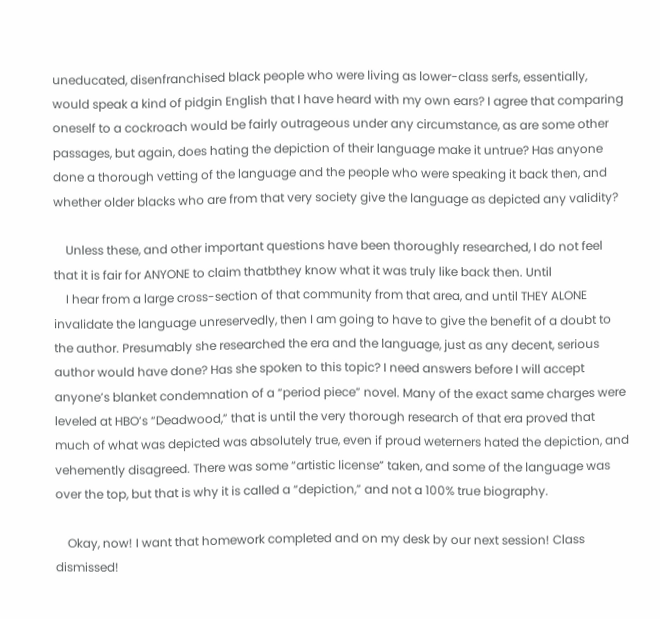uneducated, disenfranchised black people who were living as lower-class serfs, essentially, would speak a kind of pidgin English that I have heard with my own ears? I agree that comparing oneself to a cockroach would be fairly outrageous under any circumstance, as are some other passages, but again, does hating the depiction of their language make it untrue? Has anyone done a thorough vetting of the language and the people who were speaking it back then, and whether older blacks who are from that very society give the language as depicted any validity?

    Unless these, and other important questions have been thoroughly researched, I do not feel that it is fair for ANYONE to claim thatbthey know what it was truly like back then. Until
    I hear from a large cross-section of that community from that area, and until THEY ALONE invalidate the language unreservedly, then I am going to have to give the benefit of a doubt to the author. Presumably she researched the era and the language, just as any decent, serious author would have done? Has she spoken to this topic? I need answers before I will accept anyone’s blanket condemnation of a “period piece” novel. Many of the exact same charges were leveled at HBO’s “Deadwood,” that is until the very thorough research of that era proved that much of what was depicted was absolutely true, even if proud weterners hated the depiction, and vehemently disagreed. There was some “artistic license” taken, and some of the language was over the top, but that is why it is called a “depiction,” and not a 100% true biography.

    Okay, now! I want that homework completed and on my desk by our next session! Class dismissed!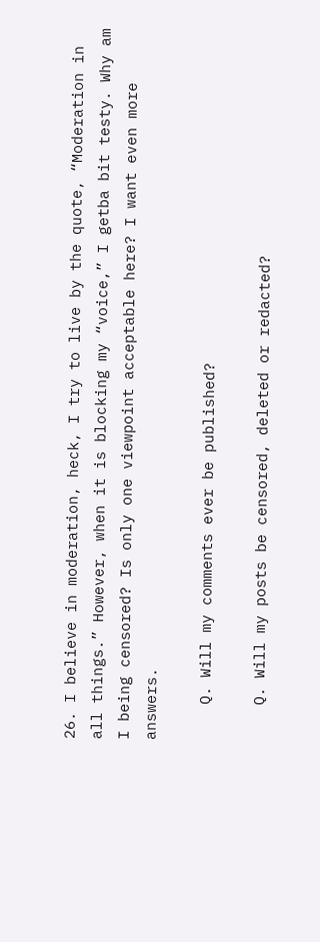26. I believe in moderation, heck, I try to live by the quote, “Moderation in all things.” However, when it is blocking my “voice,” I getba bit testy. Why am I being censored? Is only one viewpoint acceptable here? I want even more answers.

    Q. Will my comments ever be published?

    Q. Will my posts be censored, deleted or redacted?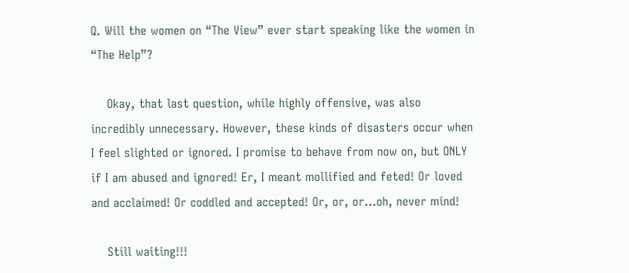Q. Will the women on “The View” ever start speaking like the women in “The Help”?

    Okay, that last question, while highly offensive, was also incredibly unnecessary. However, these kinds of disasters occur when I feel slighted or ignored. I promise to behave from now on, but ONLY if I am abused and ignored! Er, I meant mollified and feted! Or loved and acclaimed! Or coddled and accepted! Or, or, or…oh, never mind!

    Still waiting!!!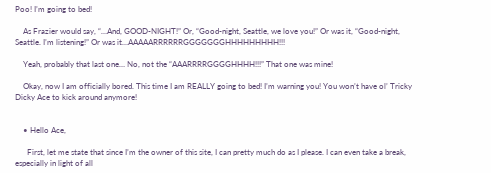Poo! I’m going to bed!

    As Frazier would say, “…And, GOOD-NIGHT!” Or, “Good-night, Seattle, we love you!” Or was it, “Good-night, Seattle. I’m listening!” Or was it…AAAAARRRRRRGGGGGGGHHHHHHHHH!!!

    Yeah, probably that last one… No, not the “AAARRRRGGGGHHHH!!!” That one was mine!

    Okay, now I am officially bored. This time I am REALLY going to bed! I’m warning you! You won’t have ol’ Tricky Dicky Ace to kick around anymore!


    • Hello Ace,

      First, let me state that since I’m the owner of this site, I can pretty much do as I please. I can even take a break, especially in light of all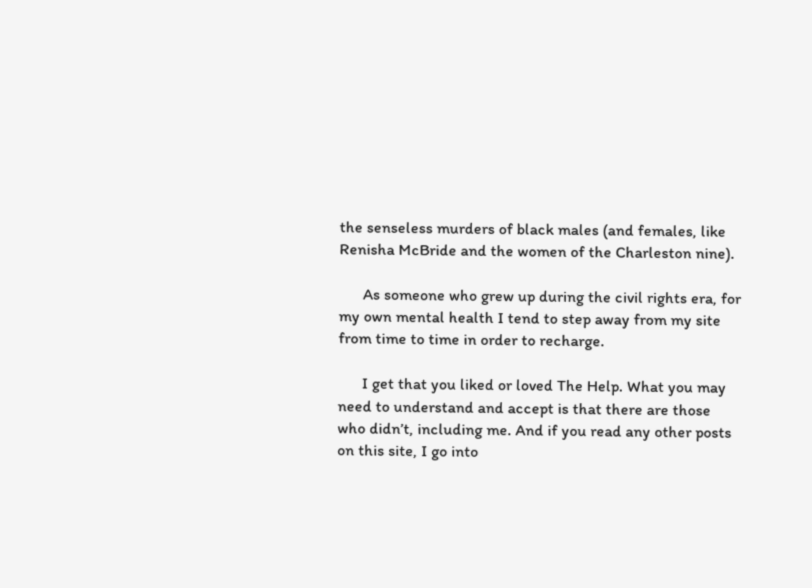the senseless murders of black males (and females, like Renisha McBride and the women of the Charleston nine).

      As someone who grew up during the civil rights era, for my own mental health I tend to step away from my site from time to time in order to recharge.

      I get that you liked or loved The Help. What you may need to understand and accept is that there are those who didn’t, including me. And if you read any other posts on this site, I go into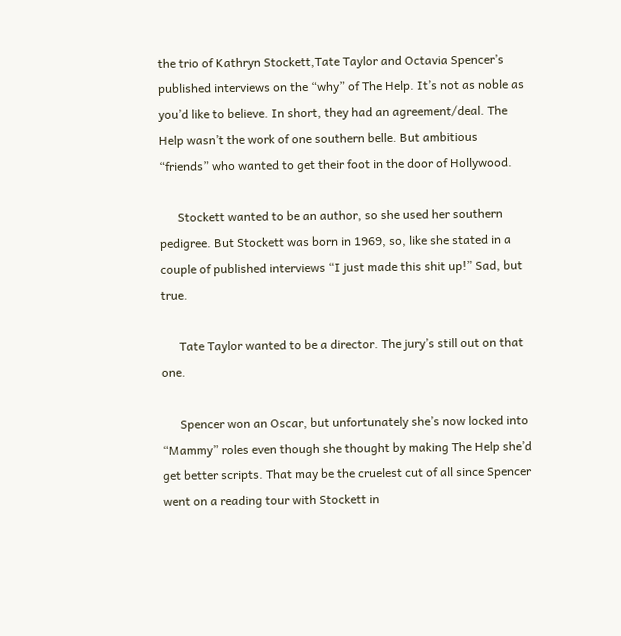the trio of Kathryn Stockett,Tate Taylor and Octavia Spencer’s published interviews on the “why” of The Help. It’s not as noble as you’d like to believe. In short, they had an agreement/deal. The Help wasn’t the work of one southern belle. But ambitious “friends” who wanted to get their foot in the door of Hollywood.

      Stockett wanted to be an author, so she used her southern pedigree. But Stockett was born in 1969, so, like she stated in a couple of published interviews “I just made this shit up!” Sad, but true.

      Tate Taylor wanted to be a director. The jury’s still out on that one.

      Spencer won an Oscar, but unfortunately she’s now locked into “Mammy” roles even though she thought by making The Help she’d get better scripts. That may be the cruelest cut of all since Spencer went on a reading tour with Stockett in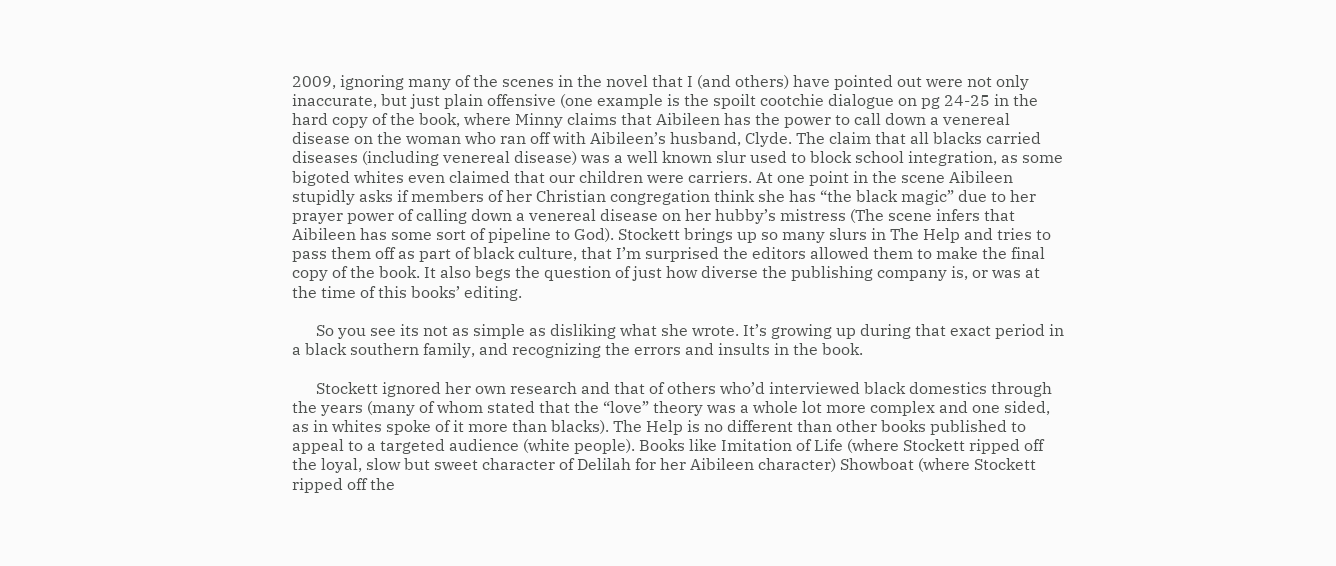2009, ignoring many of the scenes in the novel that I (and others) have pointed out were not only inaccurate, but just plain offensive (one example is the spoilt cootchie dialogue on pg 24-25 in the hard copy of the book, where Minny claims that Aibileen has the power to call down a venereal disease on the woman who ran off with Aibileen’s husband, Clyde. The claim that all blacks carried diseases (including venereal disease) was a well known slur used to block school integration, as some bigoted whites even claimed that our children were carriers. At one point in the scene Aibileen stupidly asks if members of her Christian congregation think she has “the black magic” due to her prayer power of calling down a venereal disease on her hubby’s mistress (The scene infers that Aibileen has some sort of pipeline to God). Stockett brings up so many slurs in The Help and tries to pass them off as part of black culture, that I’m surprised the editors allowed them to make the final copy of the book. It also begs the question of just how diverse the publishing company is, or was at the time of this books’ editing.

      So you see its not as simple as disliking what she wrote. It’s growing up during that exact period in a black southern family, and recognizing the errors and insults in the book.

      Stockett ignored her own research and that of others who’d interviewed black domestics through the years (many of whom stated that the “love” theory was a whole lot more complex and one sided, as in whites spoke of it more than blacks). The Help is no different than other books published to appeal to a targeted audience (white people). Books like Imitation of Life (where Stockett ripped off the loyal, slow but sweet character of Delilah for her Aibileen character) Showboat (where Stockett ripped off the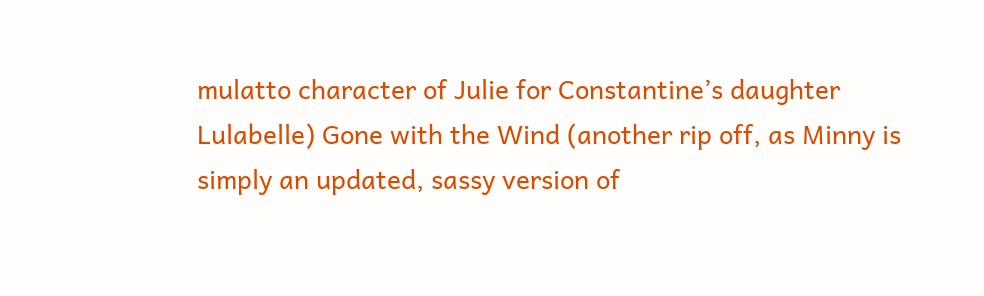mulatto character of Julie for Constantine’s daughter Lulabelle) Gone with the Wind (another rip off, as Minny is simply an updated, sassy version of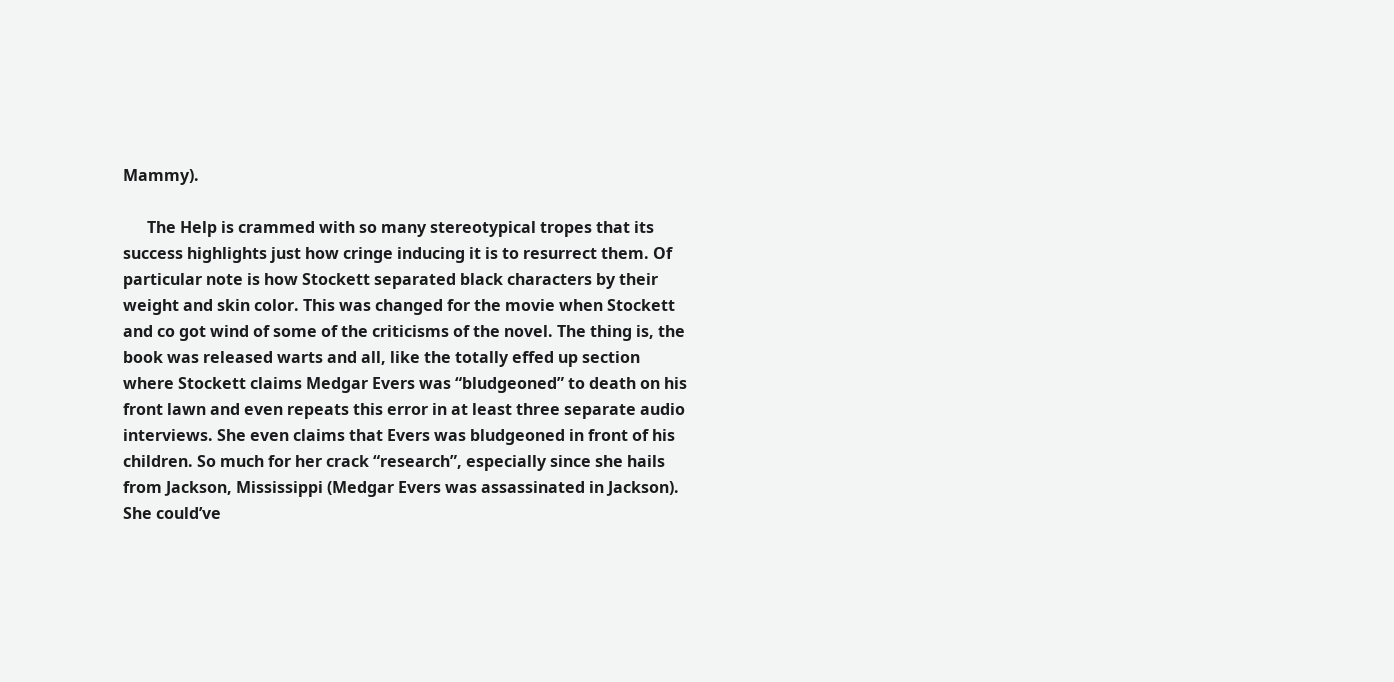Mammy).

      The Help is crammed with so many stereotypical tropes that its success highlights just how cringe inducing it is to resurrect them. Of particular note is how Stockett separated black characters by their weight and skin color. This was changed for the movie when Stockett and co got wind of some of the criticisms of the novel. The thing is, the book was released warts and all, like the totally effed up section where Stockett claims Medgar Evers was “bludgeoned” to death on his front lawn and even repeats this error in at least three separate audio interviews. She even claims that Evers was bludgeoned in front of his children. So much for her crack “research”, especially since she hails from Jackson, Mississippi (Medgar Evers was assassinated in Jackson). She could’ve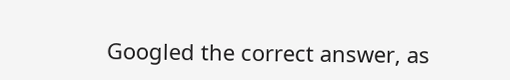Googled the correct answer, as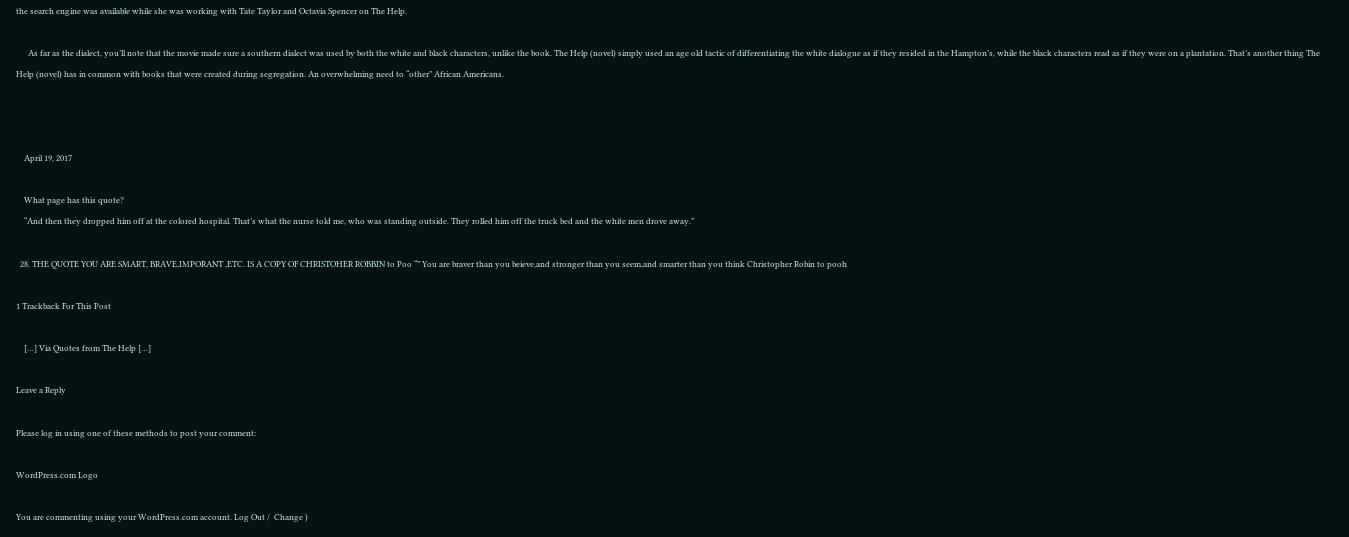the search engine was available while she was working with Tate Taylor and Octavia Spencer on The Help.

      As far as the dialect, you’ll note that the movie made sure a southern dialect was used by both the white and black characters, unlike the book. The Help (novel) simply used an age old tactic of differentiating the white dialogue as if they resided in the Hampton’s, while the black characters read as if they were on a plantation. That’s another thing The Help (novel) has in common with books that were created during segregation. An overwhelming need to “other” African Americans.



    April 19, 2017

    What page has this quote?
    “And then they dropped him off at the colored hospital. That’s what the nurse told me, who was standing outside. They rolled him off the truck bed and the white men drove away.”

  28. THE QUOTE YOU ARE SMART, BRAVE,IMPORANT ,ETC. IS A COPY OF CHRISTOHER ROBBIN to Poo “” You are braver than you beieve,and stronger than you seem,and smarter than you think Christopher Robin to pooh

1 Trackback For This Post

    […] Via Quotes from The Help […]

Leave a Reply

Please log in using one of these methods to post your comment:

WordPress.com Logo

You are commenting using your WordPress.com account. Log Out /  Change )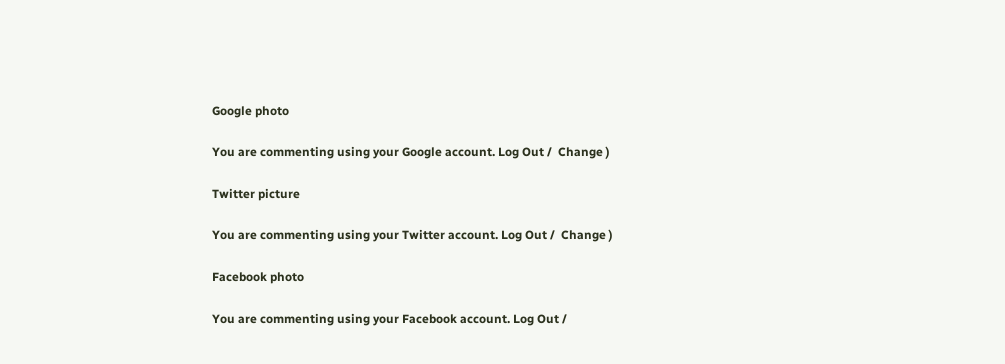Google photo

You are commenting using your Google account. Log Out /  Change )

Twitter picture

You are commenting using your Twitter account. Log Out /  Change )

Facebook photo

You are commenting using your Facebook account. Log Out /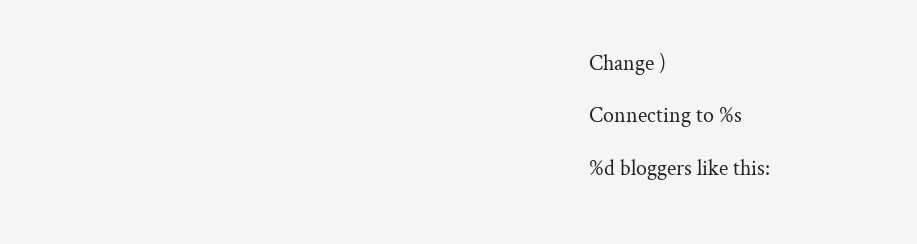Change )

Connecting to %s

%d bloggers like this: